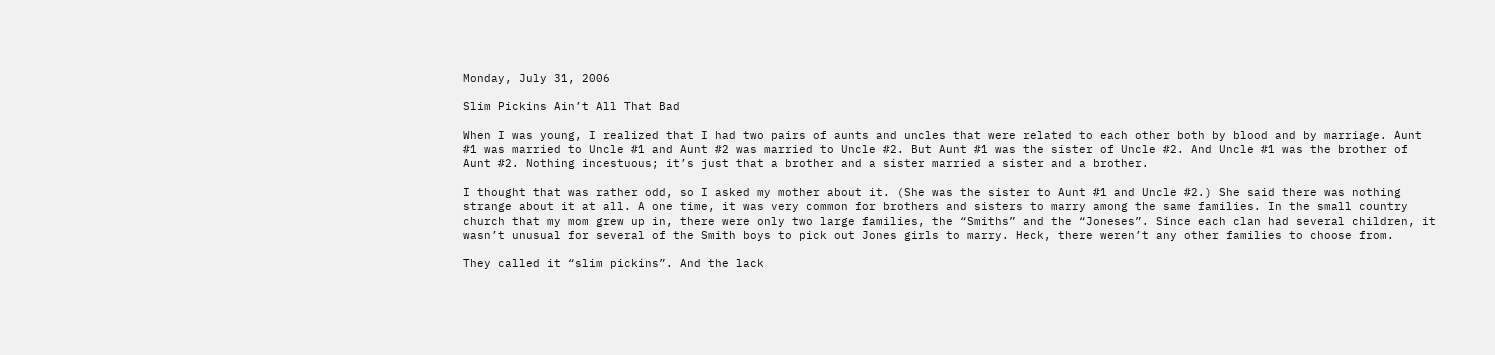Monday, July 31, 2006

Slim Pickins Ain’t All That Bad

When I was young, I realized that I had two pairs of aunts and uncles that were related to each other both by blood and by marriage. Aunt #1 was married to Uncle #1 and Aunt #2 was married to Uncle #2. But Aunt #1 was the sister of Uncle #2. And Uncle #1 was the brother of Aunt #2. Nothing incestuous; it’s just that a brother and a sister married a sister and a brother.

I thought that was rather odd, so I asked my mother about it. (She was the sister to Aunt #1 and Uncle #2.) She said there was nothing strange about it at all. A one time, it was very common for brothers and sisters to marry among the same families. In the small country church that my mom grew up in, there were only two large families, the “Smiths” and the “Joneses”. Since each clan had several children, it wasn’t unusual for several of the Smith boys to pick out Jones girls to marry. Heck, there weren’t any other families to choose from.

They called it “slim pickins”. And the lack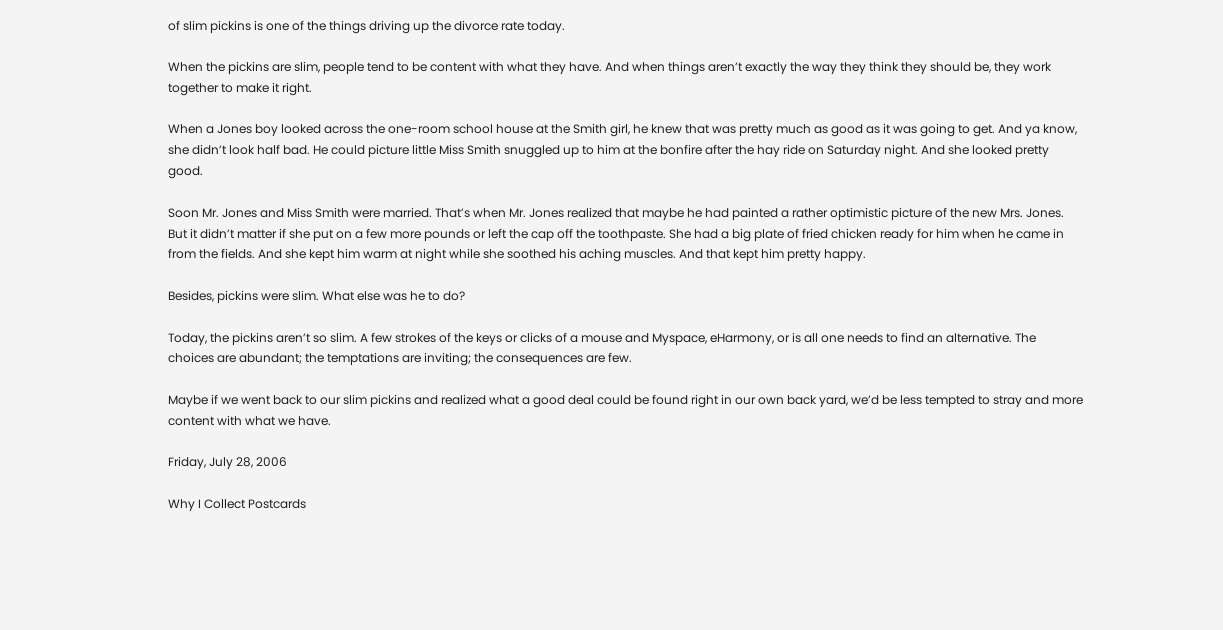of slim pickins is one of the things driving up the divorce rate today.

When the pickins are slim, people tend to be content with what they have. And when things aren’t exactly the way they think they should be, they work together to make it right.

When a Jones boy looked across the one-room school house at the Smith girl, he knew that was pretty much as good as it was going to get. And ya know, she didn’t look half bad. He could picture little Miss Smith snuggled up to him at the bonfire after the hay ride on Saturday night. And she looked pretty good.

Soon Mr. Jones and Miss Smith were married. That’s when Mr. Jones realized that maybe he had painted a rather optimistic picture of the new Mrs. Jones. But it didn’t matter if she put on a few more pounds or left the cap off the toothpaste. She had a big plate of fried chicken ready for him when he came in from the fields. And she kept him warm at night while she soothed his aching muscles. And that kept him pretty happy.

Besides, pickins were slim. What else was he to do?

Today, the pickins aren’t so slim. A few strokes of the keys or clicks of a mouse and Myspace, eHarmony, or is all one needs to find an alternative. The choices are abundant; the temptations are inviting; the consequences are few.

Maybe if we went back to our slim pickins and realized what a good deal could be found right in our own back yard, we’d be less tempted to stray and more content with what we have.

Friday, July 28, 2006

Why I Collect Postcards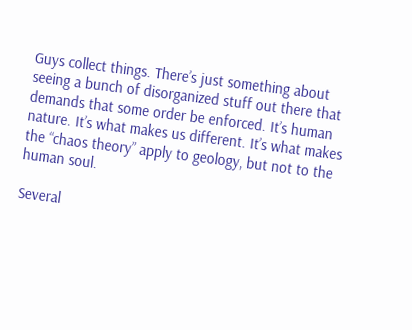Guys collect things. There’s just something about seeing a bunch of disorganized stuff out there that demands that some order be enforced. It’s human nature. It’s what makes us different. It’s what makes the “chaos theory” apply to geology, but not to the human soul.

Several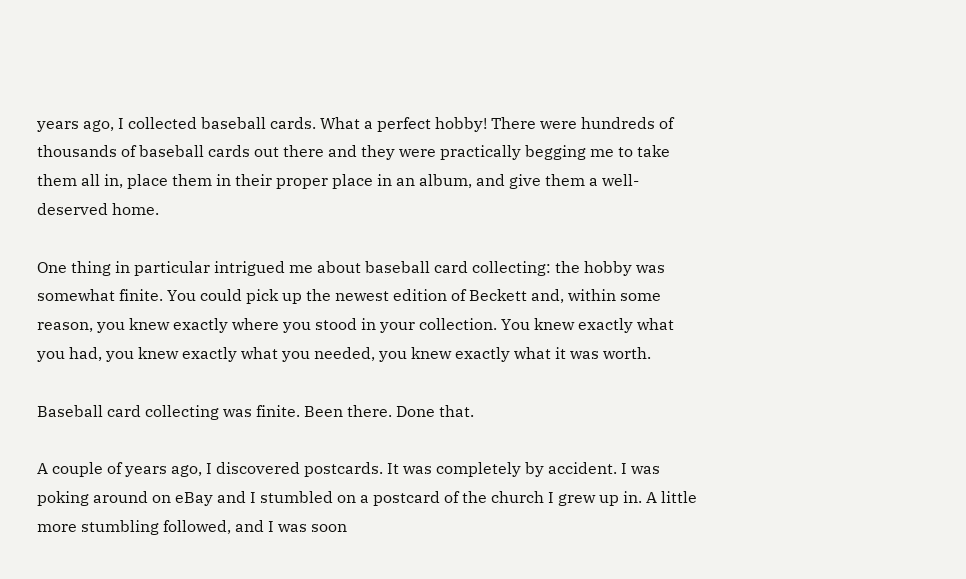years ago, I collected baseball cards. What a perfect hobby! There were hundreds of thousands of baseball cards out there and they were practically begging me to take them all in, place them in their proper place in an album, and give them a well-deserved home.

One thing in particular intrigued me about baseball card collecting: the hobby was somewhat finite. You could pick up the newest edition of Beckett and, within some reason, you knew exactly where you stood in your collection. You knew exactly what you had, you knew exactly what you needed, you knew exactly what it was worth.

Baseball card collecting was finite. Been there. Done that.

A couple of years ago, I discovered postcards. It was completely by accident. I was poking around on eBay and I stumbled on a postcard of the church I grew up in. A little more stumbling followed, and I was soon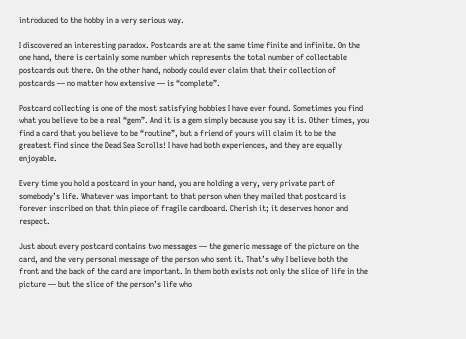introduced to the hobby in a very serious way.

I discovered an interesting paradox. Postcards are at the same time finite and infinite. On the one hand, there is certainly some number which represents the total number of collectable postcards out there. On the other hand, nobody could ever claim that their collection of postcards — no matter how extensive — is “complete”.

Postcard collecting is one of the most satisfying hobbies I have ever found. Sometimes you find what you believe to be a real “gem”. And it is a gem simply because you say it is. Other times, you find a card that you believe to be “routine”, but a friend of yours will claim it to be the greatest find since the Dead Sea Scrolls! I have had both experiences, and they are equally enjoyable.

Every time you hold a postcard in your hand, you are holding a very, very private part of somebody’s life. Whatever was important to that person when they mailed that postcard is forever inscribed on that thin piece of fragile cardboard. Cherish it; it deserves honor and respect.

Just about every postcard contains two messages — the generic message of the picture on the card, and the very personal message of the person who sent it. That’s why I believe both the front and the back of the card are important. In them both exists not only the slice of life in the picture — but the slice of the person’s life who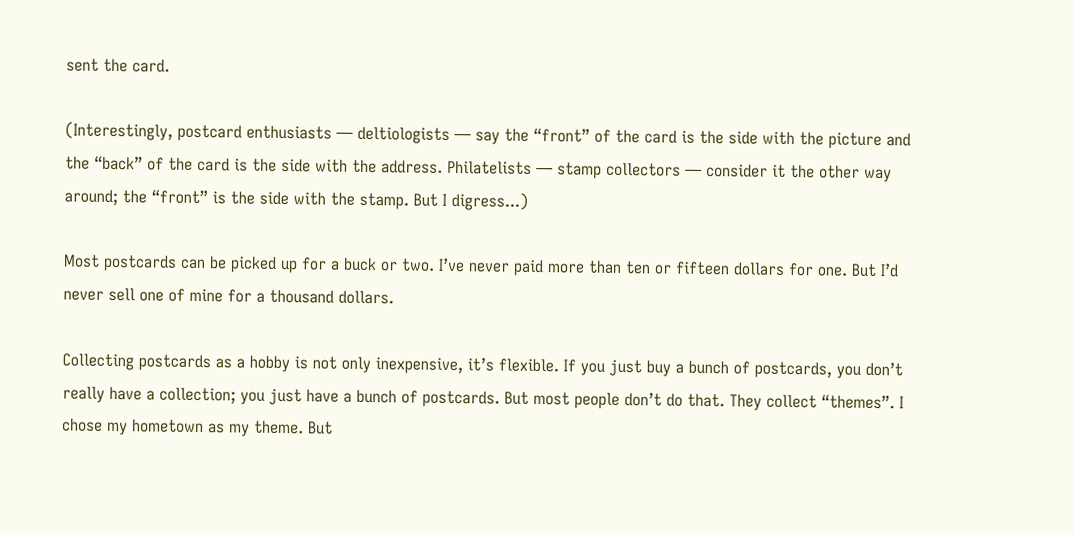sent the card.

(Interestingly, postcard enthusiasts — deltiologists — say the “front” of the card is the side with the picture and the “back” of the card is the side with the address. Philatelists — stamp collectors — consider it the other way around; the “front” is the side with the stamp. But I digress...)

Most postcards can be picked up for a buck or two. I’ve never paid more than ten or fifteen dollars for one. But I’d never sell one of mine for a thousand dollars.

Collecting postcards as a hobby is not only inexpensive, it’s flexible. If you just buy a bunch of postcards, you don’t really have a collection; you just have a bunch of postcards. But most people don’t do that. They collect “themes”. I chose my hometown as my theme. But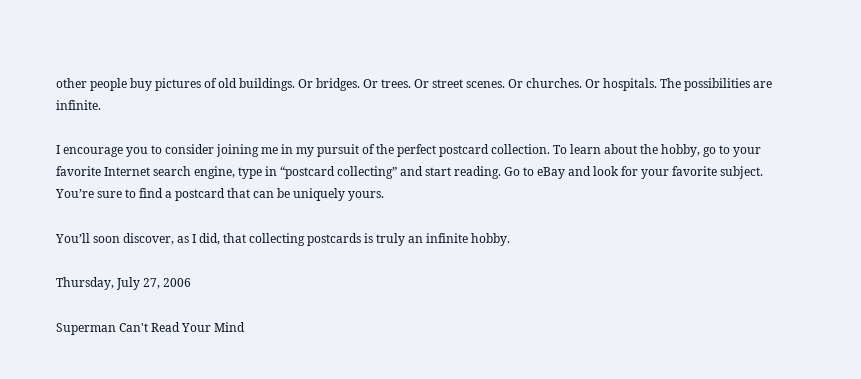other people buy pictures of old buildings. Or bridges. Or trees. Or street scenes. Or churches. Or hospitals. The possibilities are infinite.

I encourage you to consider joining me in my pursuit of the perfect postcard collection. To learn about the hobby, go to your favorite Internet search engine, type in “postcard collecting” and start reading. Go to eBay and look for your favorite subject. You’re sure to find a postcard that can be uniquely yours.

You’ll soon discover, as I did, that collecting postcards is truly an infinite hobby.

Thursday, July 27, 2006

Superman Can't Read Your Mind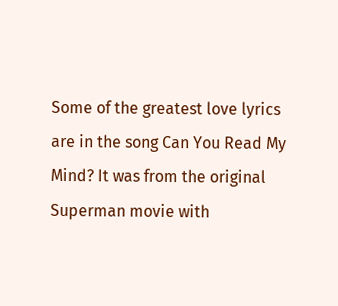Some of the greatest love lyrics are in the song Can You Read My Mind? It was from the original Superman movie with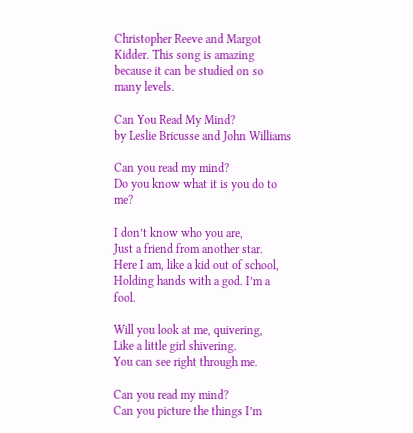Christopher Reeve and Margot Kidder. This song is amazing because it can be studied on so many levels.

Can You Read My Mind?
by Leslie Bricusse and John Williams

Can you read my mind?
Do you know what it is you do to me?

I don’t know who you are,
Just a friend from another star.
Here I am, like a kid out of school,
Holding hands with a god. I’m a fool.

Will you look at me, quivering,
Like a little girl shivering.
You can see right through me.

Can you read my mind?
Can you picture the things I’m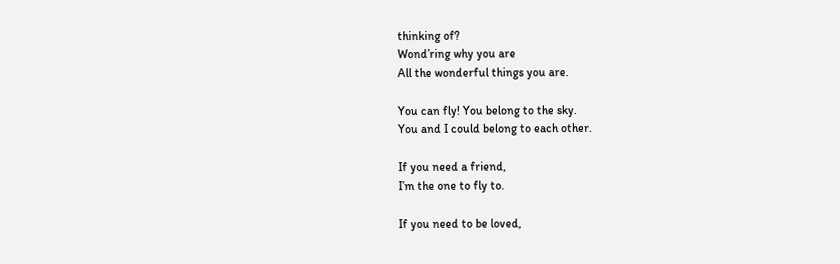thinking of?
Wond’ring why you are
All the wonderful things you are.

You can fly! You belong to the sky.
You and I could belong to each other.

If you need a friend,
I’m the one to fly to.

If you need to be loved,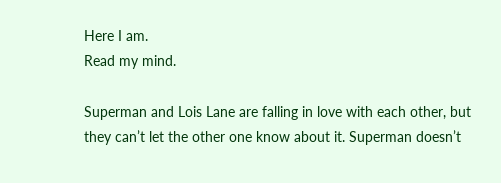Here I am.
Read my mind.

Superman and Lois Lane are falling in love with each other, but they can’t let the other one know about it. Superman doesn’t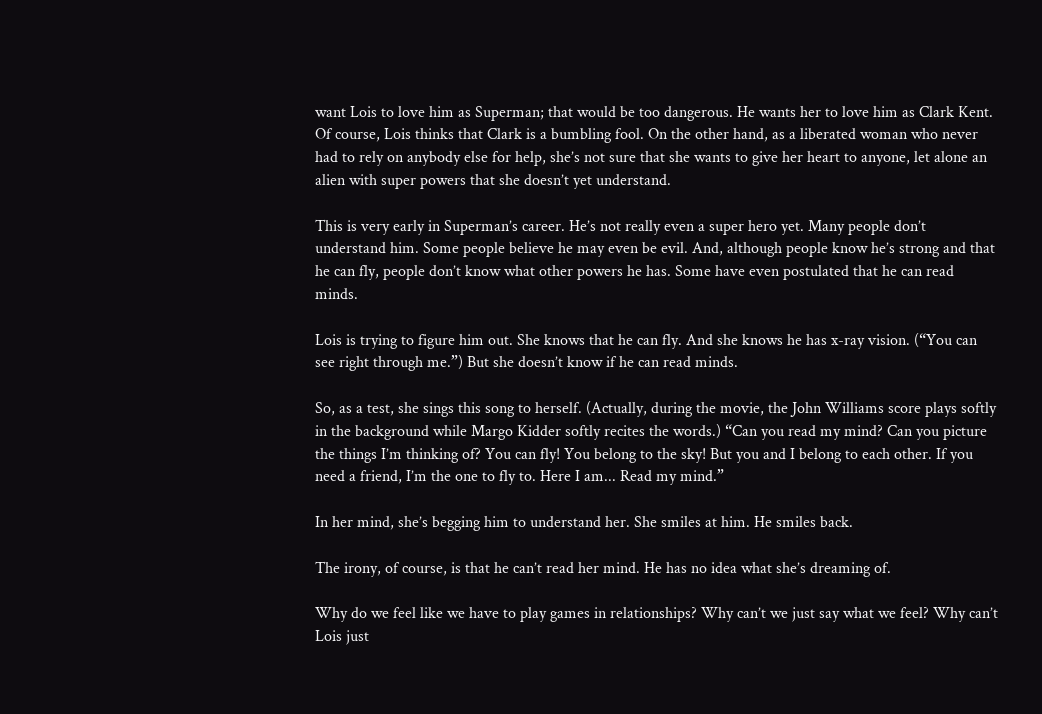want Lois to love him as Superman; that would be too dangerous. He wants her to love him as Clark Kent. Of course, Lois thinks that Clark is a bumbling fool. On the other hand, as a liberated woman who never had to rely on anybody else for help, she’s not sure that she wants to give her heart to anyone, let alone an alien with super powers that she doesn’t yet understand.

This is very early in Superman’s career. He’s not really even a super hero yet. Many people don’t understand him. Some people believe he may even be evil. And, although people know he’s strong and that he can fly, people don’t know what other powers he has. Some have even postulated that he can read minds.

Lois is trying to figure him out. She knows that he can fly. And she knows he has x-ray vision. (“You can see right through me.”) But she doesn’t know if he can read minds.

So, as a test, she sings this song to herself. (Actually, during the movie, the John Williams score plays softly in the background while Margo Kidder softly recites the words.) “Can you read my mind? Can you picture the things I’m thinking of? You can fly! You belong to the sky! But you and I belong to each other. If you need a friend, I’m the one to fly to. Here I am... Read my mind.”

In her mind, she’s begging him to understand her. She smiles at him. He smiles back.

The irony, of course, is that he can’t read her mind. He has no idea what she’s dreaming of.

Why do we feel like we have to play games in relationships? Why can’t we just say what we feel? Why can’t Lois just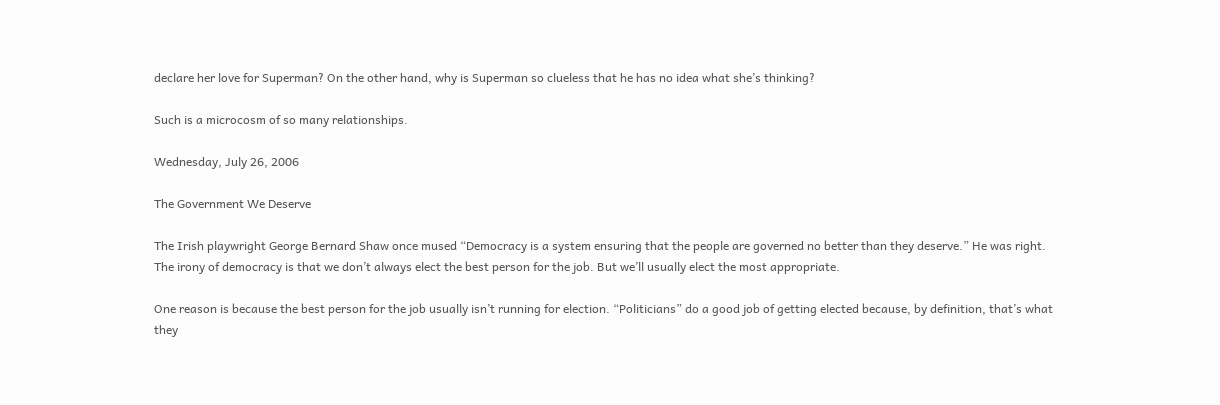declare her love for Superman? On the other hand, why is Superman so clueless that he has no idea what she’s thinking?

Such is a microcosm of so many relationships.

Wednesday, July 26, 2006

The Government We Deserve

The Irish playwright George Bernard Shaw once mused “Democracy is a system ensuring that the people are governed no better than they deserve.” He was right. The irony of democracy is that we don’t always elect the best person for the job. But we’ll usually elect the most appropriate.

One reason is because the best person for the job usually isn’t running for election. “Politicians” do a good job of getting elected because, by definition, that’s what they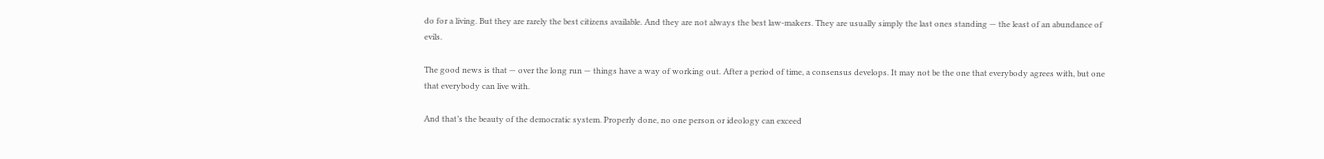do for a living. But they are rarely the best citizens available. And they are not always the best law-makers. They are usually simply the last ones standing — the least of an abundance of evils.

The good news is that — over the long run — things have a way of working out. After a period of time, a consensus develops. It may not be the one that everybody agrees with, but one that everybody can live with.

And that’s the beauty of the democratic system. Properly done, no one person or ideology can exceed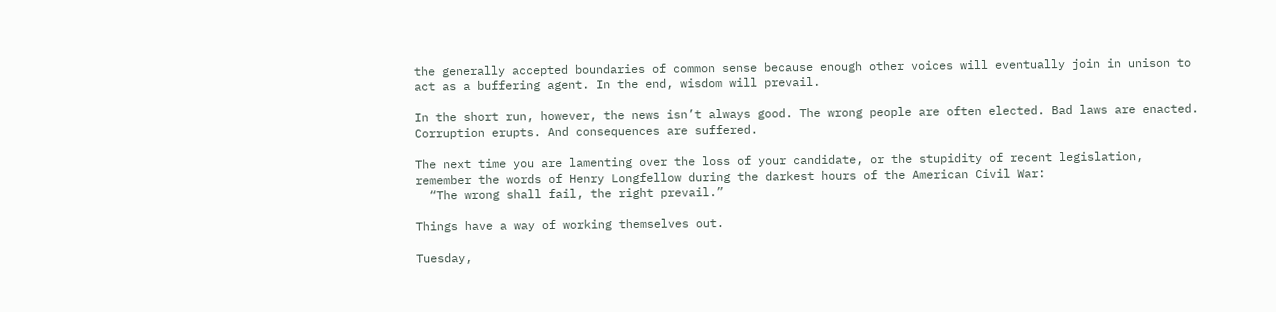the generally accepted boundaries of common sense because enough other voices will eventually join in unison to act as a buffering agent. In the end, wisdom will prevail.

In the short run, however, the news isn’t always good. The wrong people are often elected. Bad laws are enacted. Corruption erupts. And consequences are suffered.

The next time you are lamenting over the loss of your candidate, or the stupidity of recent legislation, remember the words of Henry Longfellow during the darkest hours of the American Civil War:
  “The wrong shall fail, the right prevail.”

Things have a way of working themselves out.

Tuesday,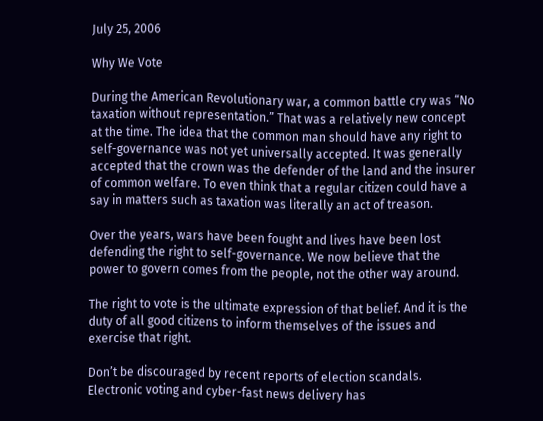July 25, 2006

Why We Vote

During the American Revolutionary war, a common battle cry was “No taxation without representation.” That was a relatively new concept at the time. The idea that the common man should have any right to self-governance was not yet universally accepted. It was generally accepted that the crown was the defender of the land and the insurer of common welfare. To even think that a regular citizen could have a say in matters such as taxation was literally an act of treason.

Over the years, wars have been fought and lives have been lost defending the right to self-governance. We now believe that the power to govern comes from the people, not the other way around.

The right to vote is the ultimate expression of that belief. And it is the duty of all good citizens to inform themselves of the issues and exercise that right.

Don’t be discouraged by recent reports of election scandals. Electronic voting and cyber-fast news delivery has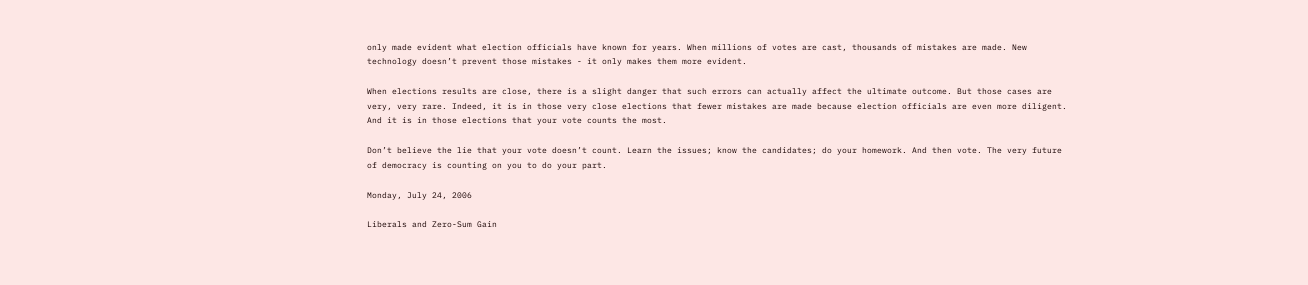only made evident what election officials have known for years. When millions of votes are cast, thousands of mistakes are made. New technology doesn’t prevent those mistakes - it only makes them more evident.

When elections results are close, there is a slight danger that such errors can actually affect the ultimate outcome. But those cases are very, very rare. Indeed, it is in those very close elections that fewer mistakes are made because election officials are even more diligent. And it is in those elections that your vote counts the most.

Don’t believe the lie that your vote doesn’t count. Learn the issues; know the candidates; do your homework. And then vote. The very future of democracy is counting on you to do your part.

Monday, July 24, 2006

Liberals and Zero-Sum Gain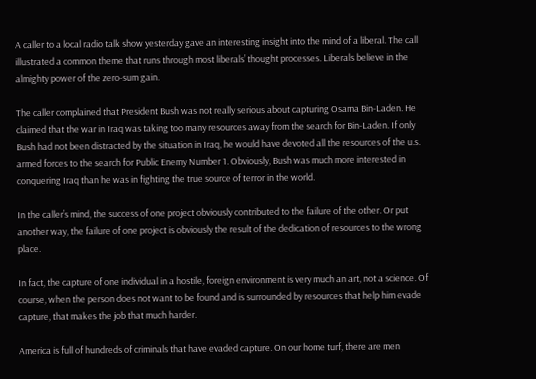A caller to a local radio talk show yesterday gave an interesting insight into the mind of a liberal. The call illustrated a common theme that runs through most liberals’ thought processes. Liberals believe in the almighty power of the zero-sum gain.

The caller complained that President Bush was not really serious about capturing Osama Bin-Laden. He claimed that the war in Iraq was taking too many resources away from the search for Bin-Laden. If only Bush had not been distracted by the situation in Iraq, he would have devoted all the resources of the u.s. armed forces to the search for Public Enemy Number 1. Obviously, Bush was much more interested in conquering Iraq than he was in fighting the true source of terror in the world.

In the caller’s mind, the success of one project obviously contributed to the failure of the other. Or put another way, the failure of one project is obviously the result of the dedication of resources to the wrong place.

In fact, the capture of one individual in a hostile, foreign environment is very much an art, not a science. Of course, when the person does not want to be found and is surrounded by resources that help him evade capture, that makes the job that much harder.

America is full of hundreds of criminals that have evaded capture. On our home turf, there are men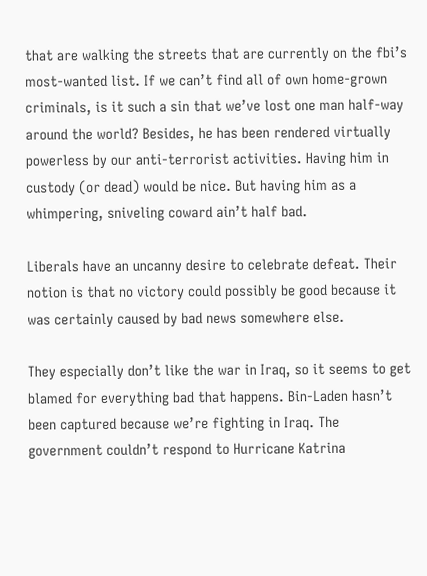that are walking the streets that are currently on the fbi’s most-wanted list. If we can’t find all of own home-grown criminals, is it such a sin that we’ve lost one man half-way around the world? Besides, he has been rendered virtually powerless by our anti-terrorist activities. Having him in custody (or dead) would be nice. But having him as a whimpering, sniveling coward ain’t half bad.

Liberals have an uncanny desire to celebrate defeat. Their notion is that no victory could possibly be good because it was certainly caused by bad news somewhere else.

They especially don’t like the war in Iraq, so it seems to get blamed for everything bad that happens. Bin-Laden hasn’t been captured because we’re fighting in Iraq. The government couldn’t respond to Hurricane Katrina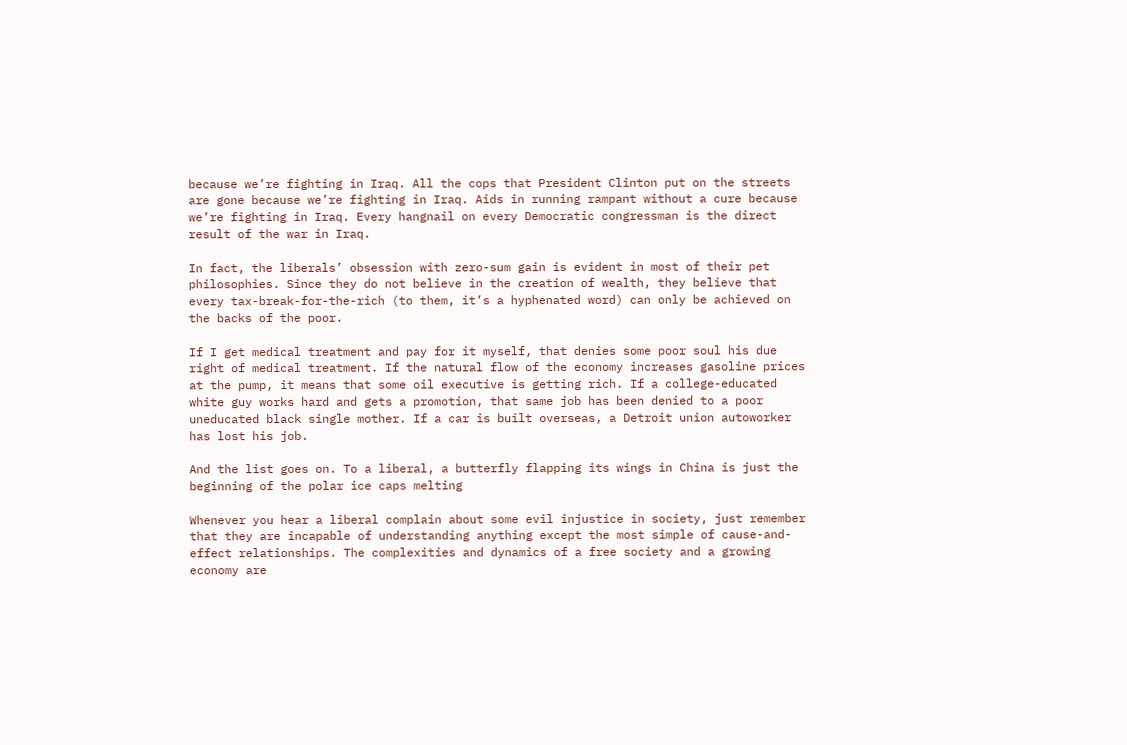because we’re fighting in Iraq. All the cops that President Clinton put on the streets are gone because we’re fighting in Iraq. Aids in running rampant without a cure because we’re fighting in Iraq. Every hangnail on every Democratic congressman is the direct result of the war in Iraq.

In fact, the liberals’ obsession with zero-sum gain is evident in most of their pet philosophies. Since they do not believe in the creation of wealth, they believe that every tax-break-for-the-rich (to them, it’s a hyphenated word) can only be achieved on the backs of the poor.

If I get medical treatment and pay for it myself, that denies some poor soul his due right of medical treatment. If the natural flow of the economy increases gasoline prices at the pump, it means that some oil executive is getting rich. If a college-educated white guy works hard and gets a promotion, that same job has been denied to a poor uneducated black single mother. If a car is built overseas, a Detroit union autoworker has lost his job.

And the list goes on. To a liberal, a butterfly flapping its wings in China is just the beginning of the polar ice caps melting

Whenever you hear a liberal complain about some evil injustice in society, just remember that they are incapable of understanding anything except the most simple of cause-and-effect relationships. The complexities and dynamics of a free society and a growing economy are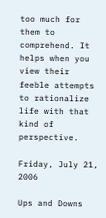too much for them to comprehend. It helps when you view their feeble attempts to rationalize life with that kind of perspective.

Friday, July 21, 2006

Ups and Downs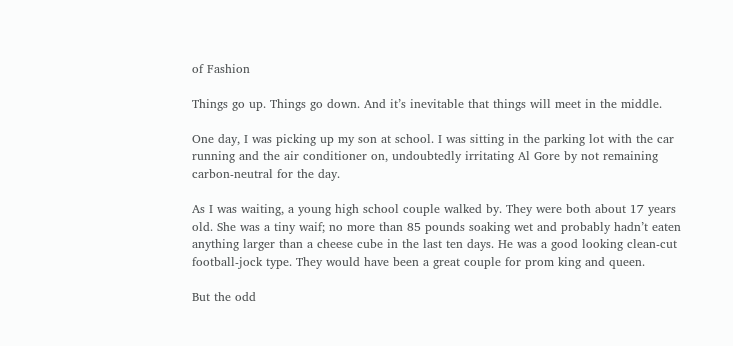of Fashion

Things go up. Things go down. And it’s inevitable that things will meet in the middle.

One day, I was picking up my son at school. I was sitting in the parking lot with the car running and the air conditioner on, undoubtedly irritating Al Gore by not remaining carbon-neutral for the day.

As I was waiting, a young high school couple walked by. They were both about 17 years old. She was a tiny waif; no more than 85 pounds soaking wet and probably hadn’t eaten anything larger than a cheese cube in the last ten days. He was a good looking clean-cut football-jock type. They would have been a great couple for prom king and queen.

But the odd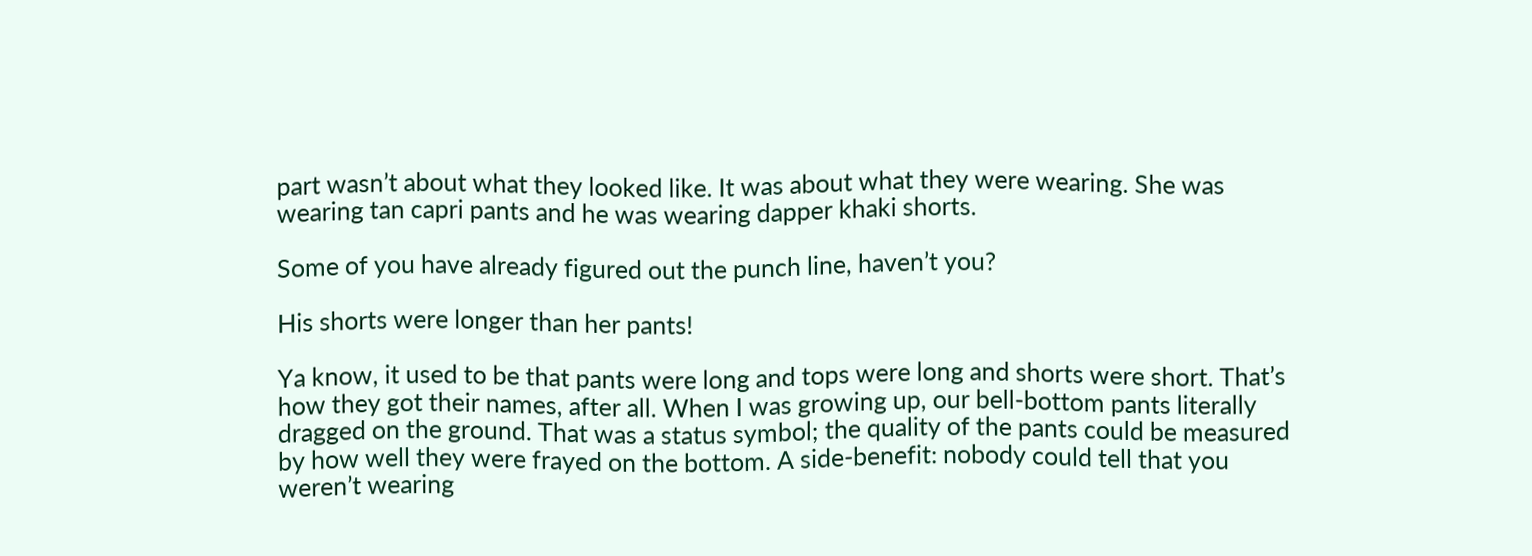part wasn’t about what they looked like. It was about what they were wearing. She was wearing tan capri pants and he was wearing dapper khaki shorts.

Some of you have already figured out the punch line, haven’t you?

His shorts were longer than her pants!

Ya know, it used to be that pants were long and tops were long and shorts were short. That’s how they got their names, after all. When I was growing up, our bell-bottom pants literally dragged on the ground. That was a status symbol; the quality of the pants could be measured by how well they were frayed on the bottom. A side-benefit: nobody could tell that you weren’t wearing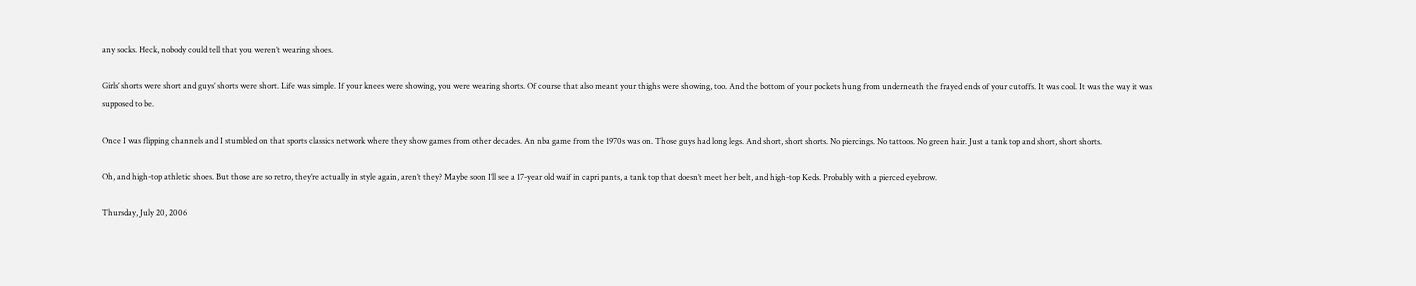any socks. Heck, nobody could tell that you weren’t wearing shoes.

Girls’ shorts were short and guys’ shorts were short. Life was simple. If your knees were showing, you were wearing shorts. Of course that also meant your thighs were showing, too. And the bottom of your pockets hung from underneath the frayed ends of your cutoffs. It was cool. It was the way it was supposed to be.

Once I was flipping channels and I stumbled on that sports classics network where they show games from other decades. An nba game from the 1970s was on. Those guys had long legs. And short, short shorts. No piercings. No tattoos. No green hair. Just a tank top and short, short shorts.

Oh, and high-top athletic shoes. But those are so retro, they’re actually in style again, aren’t they? Maybe soon I’ll see a 17-year old waif in capri pants, a tank top that doesn’t meet her belt, and high-top Keds. Probably with a pierced eyebrow.

Thursday, July 20, 2006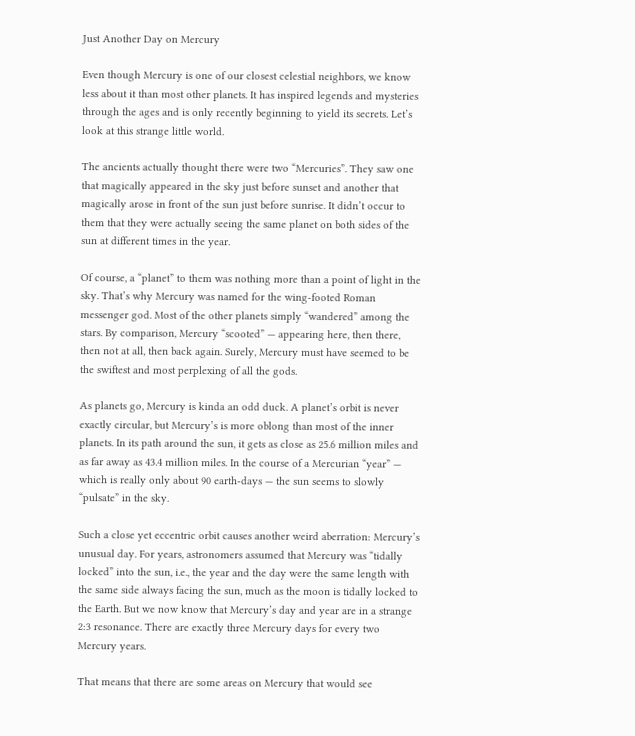Just Another Day on Mercury

Even though Mercury is one of our closest celestial neighbors, we know less about it than most other planets. It has inspired legends and mysteries through the ages and is only recently beginning to yield its secrets. Let’s look at this strange little world.

The ancients actually thought there were two “Mercuries”. They saw one that magically appeared in the sky just before sunset and another that magically arose in front of the sun just before sunrise. It didn’t occur to them that they were actually seeing the same planet on both sides of the sun at different times in the year.

Of course, a “planet” to them was nothing more than a point of light in the sky. That’s why Mercury was named for the wing-footed Roman messenger god. Most of the other planets simply “wandered” among the stars. By comparison, Mercury “scooted” — appearing here, then there, then not at all, then back again. Surely, Mercury must have seemed to be the swiftest and most perplexing of all the gods.

As planets go, Mercury is kinda an odd duck. A planet’s orbit is never exactly circular, but Mercury’s is more oblong than most of the inner planets. In its path around the sun, it gets as close as 25.6 million miles and as far away as 43.4 million miles. In the course of a Mercurian “year” — which is really only about 90 earth-days — the sun seems to slowly “pulsate” in the sky.

Such a close yet eccentric orbit causes another weird aberration: Mercury’s unusual day. For years, astronomers assumed that Mercury was “tidally locked” into the sun, i.e., the year and the day were the same length with the same side always facing the sun, much as the moon is tidally locked to the Earth. But we now know that Mercury’s day and year are in a strange 2:3 resonance. There are exactly three Mercury days for every two Mercury years.

That means that there are some areas on Mercury that would see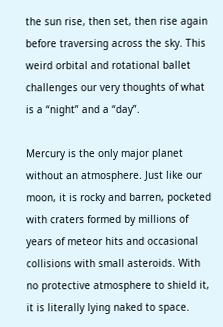the sun rise, then set, then rise again before traversing across the sky. This weird orbital and rotational ballet challenges our very thoughts of what is a “night” and a “day”.

Mercury is the only major planet without an atmosphere. Just like our moon, it is rocky and barren, pocketed with craters formed by millions of years of meteor hits and occasional collisions with small asteroids. With no protective atmosphere to shield it, it is literally lying naked to space.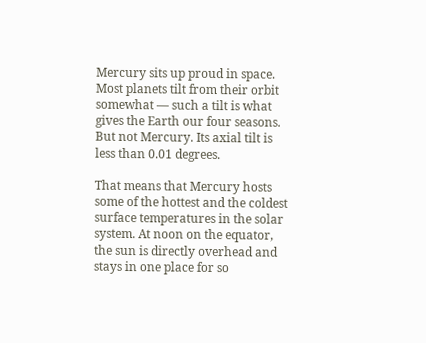Mercury sits up proud in space. Most planets tilt from their orbit somewhat — such a tilt is what gives the Earth our four seasons. But not Mercury. Its axial tilt is less than 0.01 degrees.

That means that Mercury hosts some of the hottest and the coldest surface temperatures in the solar system. At noon on the equator, the sun is directly overhead and stays in one place for so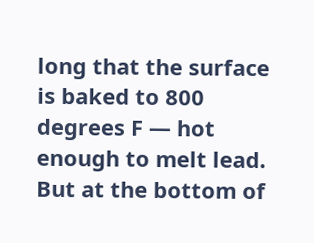long that the surface is baked to 800 degrees F — hot enough to melt lead. But at the bottom of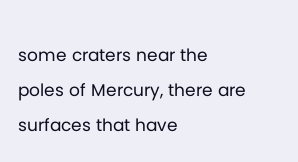some craters near the poles of Mercury, there are surfaces that have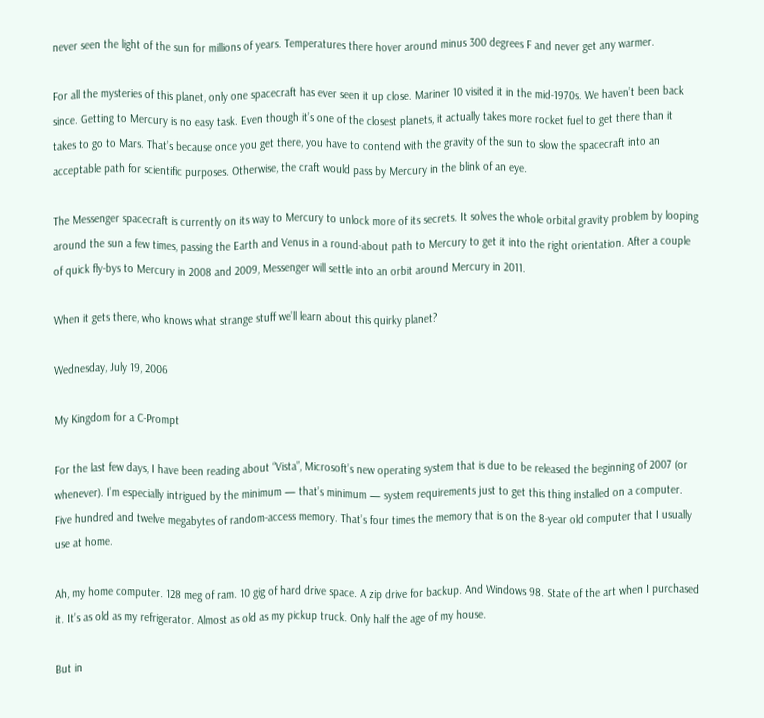never seen the light of the sun for millions of years. Temperatures there hover around minus 300 degrees F and never get any warmer.

For all the mysteries of this planet, only one spacecraft has ever seen it up close. Mariner 10 visited it in the mid-1970s. We haven’t been back since. Getting to Mercury is no easy task. Even though it’s one of the closest planets, it actually takes more rocket fuel to get there than it takes to go to Mars. That’s because once you get there, you have to contend with the gravity of the sun to slow the spacecraft into an acceptable path for scientific purposes. Otherwise, the craft would pass by Mercury in the blink of an eye.

The Messenger spacecraft is currently on its way to Mercury to unlock more of its secrets. It solves the whole orbital gravity problem by looping around the sun a few times, passing the Earth and Venus in a round-about path to Mercury to get it into the right orientation. After a couple of quick fly-bys to Mercury in 2008 and 2009, Messenger will settle into an orbit around Mercury in 2011.

When it gets there, who knows what strange stuff we’ll learn about this quirky planet?

Wednesday, July 19, 2006

My Kingdom for a C-Prompt

For the last few days, I have been reading about “Vista”, Microsoft’s new operating system that is due to be released the beginning of 2007 (or whenever). I’m especially intrigued by the minimum — that’s minimum — system requirements just to get this thing installed on a computer. Five hundred and twelve megabytes of random-access memory. That’s four times the memory that is on the 8-year old computer that I usually use at home.

Ah, my home computer. 128 meg of ram. 10 gig of hard drive space. A zip drive for backup. And Windows 98. State of the art when I purchased it. It’s as old as my refrigerator. Almost as old as my pickup truck. Only half the age of my house.

But in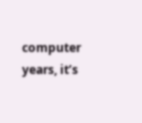computer years, it’s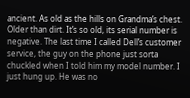ancient. As old as the hills on Grandma’s chest. Older than dirt. It’s so old, its serial number is negative. The last time I called Dell’s customer service, the guy on the phone just sorta chuckled when I told him my model number. I just hung up. He was no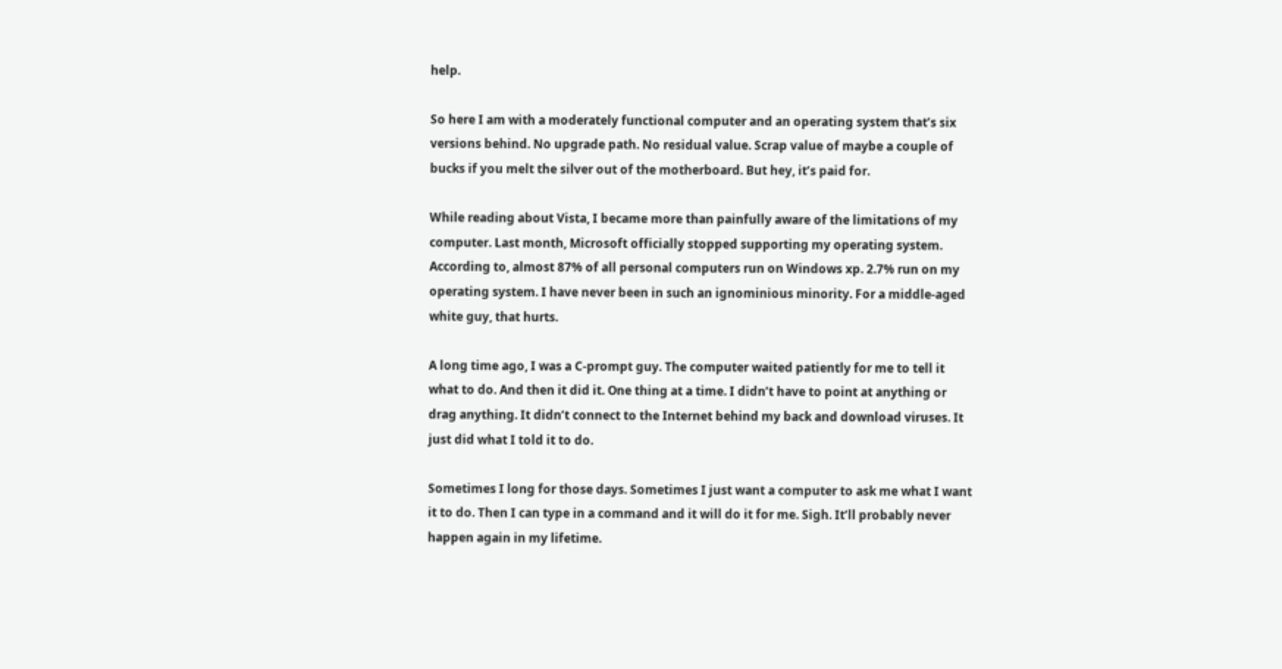help.

So here I am with a moderately functional computer and an operating system that’s six versions behind. No upgrade path. No residual value. Scrap value of maybe a couple of bucks if you melt the silver out of the motherboard. But hey, it’s paid for.

While reading about Vista, I became more than painfully aware of the limitations of my computer. Last month, Microsoft officially stopped supporting my operating system. According to, almost 87% of all personal computers run on Windows xp. 2.7% run on my operating system. I have never been in such an ignominious minority. For a middle-aged white guy, that hurts.

A long time ago, I was a C-prompt guy. The computer waited patiently for me to tell it what to do. And then it did it. One thing at a time. I didn’t have to point at anything or drag anything. It didn’t connect to the Internet behind my back and download viruses. It just did what I told it to do.

Sometimes I long for those days. Sometimes I just want a computer to ask me what I want it to do. Then I can type in a command and it will do it for me. Sigh. It’ll probably never happen again in my lifetime.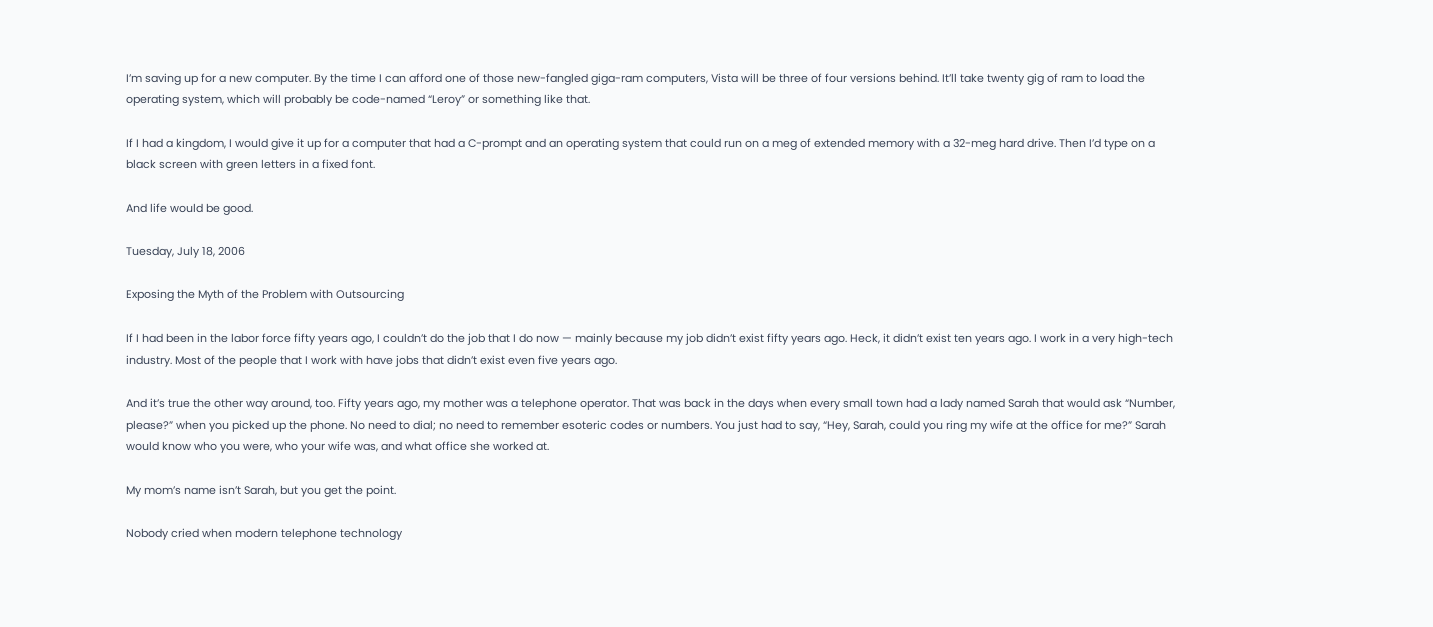I’m saving up for a new computer. By the time I can afford one of those new-fangled giga-ram computers, Vista will be three of four versions behind. It’ll take twenty gig of ram to load the operating system, which will probably be code-named “Leroy” or something like that.

If I had a kingdom, I would give it up for a computer that had a C-prompt and an operating system that could run on a meg of extended memory with a 32-meg hard drive. Then I’d type on a black screen with green letters in a fixed font.

And life would be good.

Tuesday, July 18, 2006

Exposing the Myth of the Problem with Outsourcing

If I had been in the labor force fifty years ago, I couldn’t do the job that I do now — mainly because my job didn’t exist fifty years ago. Heck, it didn’t exist ten years ago. I work in a very high-tech industry. Most of the people that I work with have jobs that didn’t exist even five years ago.

And it’s true the other way around, too. Fifty years ago, my mother was a telephone operator. That was back in the days when every small town had a lady named Sarah that would ask “Number, please?” when you picked up the phone. No need to dial; no need to remember esoteric codes or numbers. You just had to say, “Hey, Sarah, could you ring my wife at the office for me?” Sarah would know who you were, who your wife was, and what office she worked at.

My mom’s name isn’t Sarah, but you get the point.

Nobody cried when modern telephone technology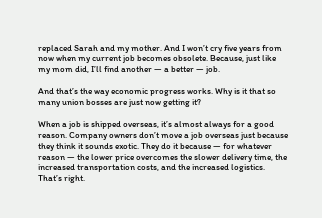replaced Sarah and my mother. And I won’t cry five years from now when my current job becomes obsolete. Because, just like my mom did, I’ll find another — a better — job.

And that’s the way economic progress works. Why is it that so many union bosses are just now getting it?

When a job is shipped overseas, it’s almost always for a good reason. Company owners don’t move a job overseas just because they think it sounds exotic. They do it because — for whatever reason — the lower price overcomes the slower delivery time, the increased transportation costs, and the increased logistics. That’s right.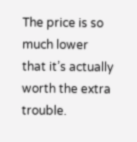The price is so much lower that it’s actually worth the extra trouble.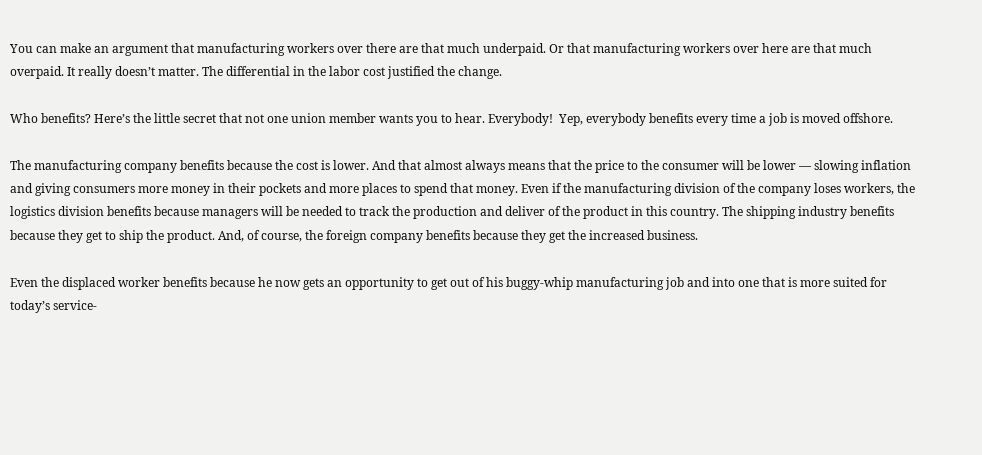You can make an argument that manufacturing workers over there are that much underpaid. Or that manufacturing workers over here are that much overpaid. It really doesn’t matter. The differential in the labor cost justified the change.

Who benefits? Here’s the little secret that not one union member wants you to hear. Everybody!  Yep, everybody benefits every time a job is moved offshore.

The manufacturing company benefits because the cost is lower. And that almost always means that the price to the consumer will be lower — slowing inflation and giving consumers more money in their pockets and more places to spend that money. Even if the manufacturing division of the company loses workers, the logistics division benefits because managers will be needed to track the production and deliver of the product in this country. The shipping industry benefits because they get to ship the product. And, of course, the foreign company benefits because they get the increased business.

Even the displaced worker benefits because he now gets an opportunity to get out of his buggy-whip manufacturing job and into one that is more suited for today’s service-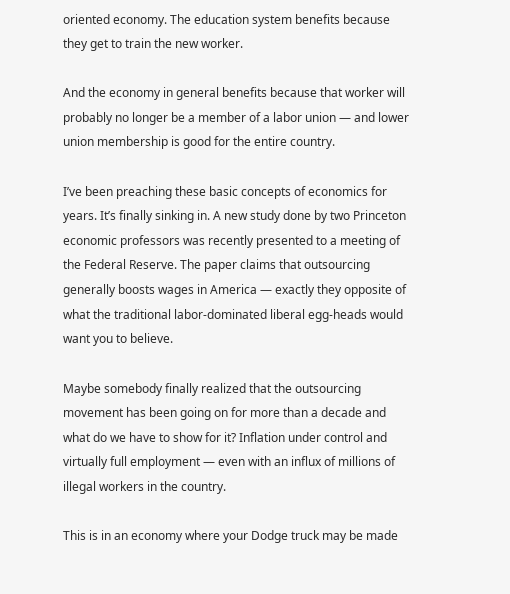oriented economy. The education system benefits because they get to train the new worker.

And the economy in general benefits because that worker will probably no longer be a member of a labor union — and lower union membership is good for the entire country.

I’ve been preaching these basic concepts of economics for years. It’s finally sinking in. A new study done by two Princeton economic professors was recently presented to a meeting of the Federal Reserve. The paper claims that outsourcing generally boosts wages in America — exactly they opposite of what the traditional labor-dominated liberal egg-heads would want you to believe.

Maybe somebody finally realized that the outsourcing movement has been going on for more than a decade and what do we have to show for it? Inflation under control and virtually full employment — even with an influx of millions of illegal workers in the country.

This is in an economy where your Dodge truck may be made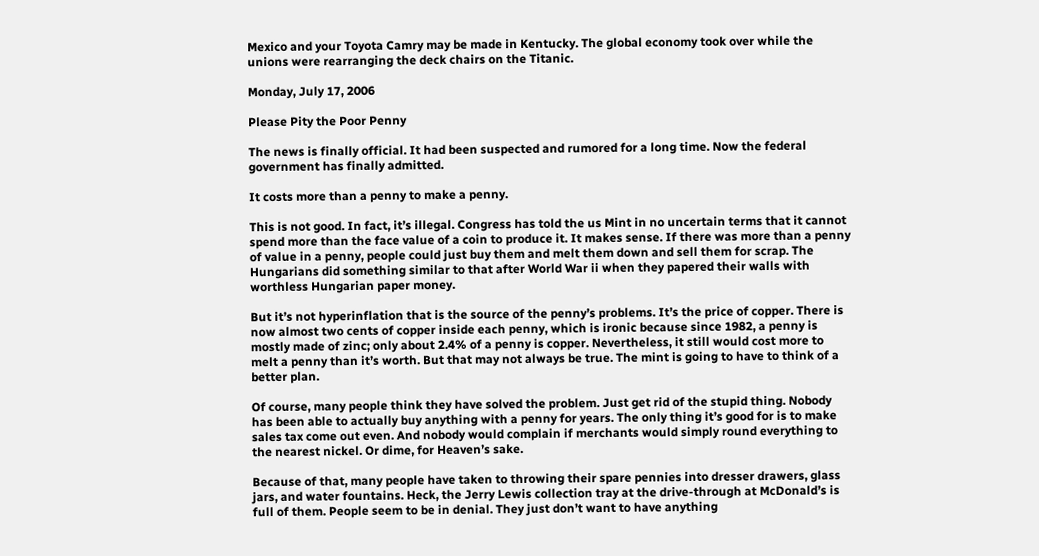Mexico and your Toyota Camry may be made in Kentucky. The global economy took over while the unions were rearranging the deck chairs on the Titanic.

Monday, July 17, 2006

Please Pity the Poor Penny

The news is finally official. It had been suspected and rumored for a long time. Now the federal government has finally admitted.

It costs more than a penny to make a penny.

This is not good. In fact, it’s illegal. Congress has told the us Mint in no uncertain terms that it cannot spend more than the face value of a coin to produce it. It makes sense. If there was more than a penny of value in a penny, people could just buy them and melt them down and sell them for scrap. The Hungarians did something similar to that after World War ii when they papered their walls with worthless Hungarian paper money.

But it’s not hyperinflation that is the source of the penny’s problems. It’s the price of copper. There is now almost two cents of copper inside each penny, which is ironic because since 1982, a penny is mostly made of zinc; only about 2.4% of a penny is copper. Nevertheless, it still would cost more to melt a penny than it’s worth. But that may not always be true. The mint is going to have to think of a better plan.

Of course, many people think they have solved the problem. Just get rid of the stupid thing. Nobody has been able to actually buy anything with a penny for years. The only thing it’s good for is to make sales tax come out even. And nobody would complain if merchants would simply round everything to the nearest nickel. Or dime, for Heaven’s sake.

Because of that, many people have taken to throwing their spare pennies into dresser drawers, glass jars, and water fountains. Heck, the Jerry Lewis collection tray at the drive-through at McDonald’s is full of them. People seem to be in denial. They just don’t want to have anything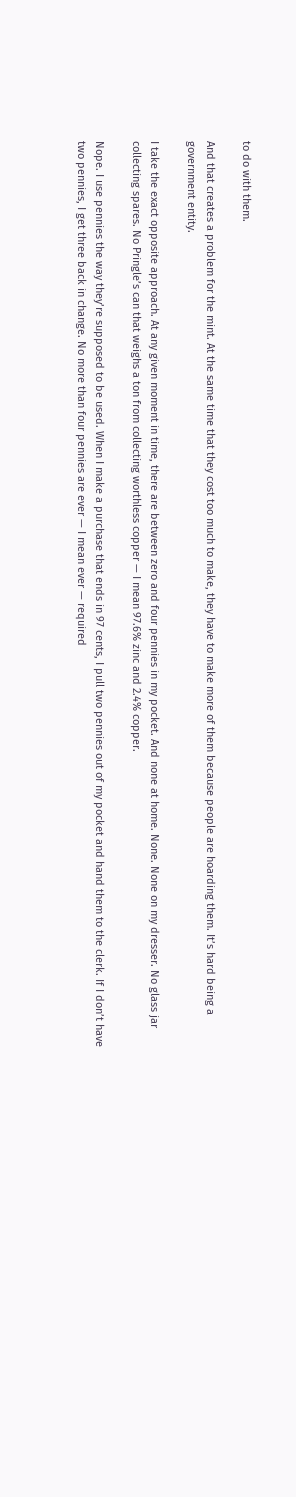to do with them.

And that creates a problem for the mint. At the same time that they cost too much to make, they have to make more of them because people are hoarding them. It’s hard being a government entity.

I take the exact opposite approach. At any given moment in time, there are between zero and four pennies in my pocket. And none at home. None. None on my dresser. No glass jar collecting spares. No Pringle’s can that weighs a ton from collecting worthless copper — I mean 97.6% zinc and 2.4% copper.

Nope. I use pennies the way they’re supposed to be used. When I make a purchase that ends in 97 cents, I pull two pennies out of my pocket and hand them to the clerk. If I don’t have two pennies, I get three back in change. No more than four pennies are ever — I mean ever — required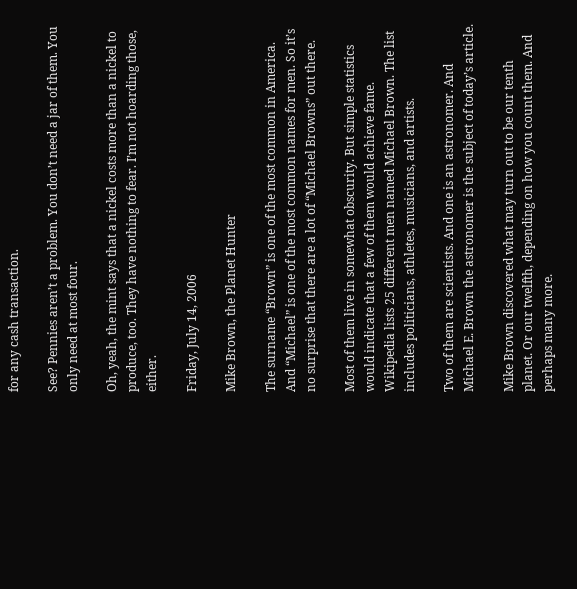for any cash transaction.

See? Pennies aren’t a problem. You don’t need a jar of them. You only need at most four.

Oh, yeah, the mint says that a nickel costs more than a nickel to produce, too. They have nothing to fear. I’m not hoarding those, either.

Friday, July 14, 2006

Mike Brown, the Planet Hunter

The surname “Brown” is one of the most common in America. And “Michael” is one of the most common names for men. So it’s no surprise that there are a lot of “Michael Browns” out there.

Most of them live in somewhat obscurity. But simple statistics would indicate that a few of them would achieve fame. Wikipedia lists 25 different men named Michael Brown. The list includes politicians, athletes, musicians, and artists.

Two of them are scientists. And one is an astronomer. And Michael E. Brown the astronomer is the subject of today’s article.

Mike Brown discovered what may turn out to be our tenth planet. Or our twelfth, depending on how you count them. And perhaps many more.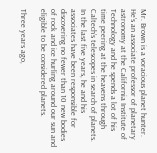Mr. Brown is a voracious planet hunter. He’s an associate professor of planetary astronomy at the California Institute of Technology and he spends a lot of his time peering at the heavens through Caltech’s telescopes in search of planets. In the last five years, he and his associates have been responsible for discovering no fewer than 10 new bodies of rock and ice hurling around our sun and eligible to be considered planets.

Three years ago,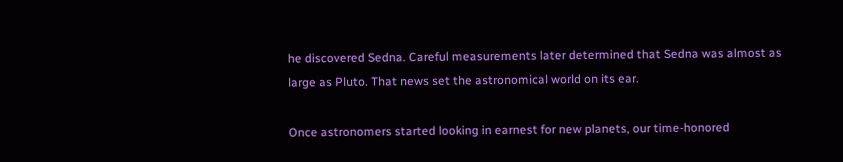he discovered Sedna. Careful measurements later determined that Sedna was almost as large as Pluto. That news set the astronomical world on its ear.

Once astronomers started looking in earnest for new planets, our time-honored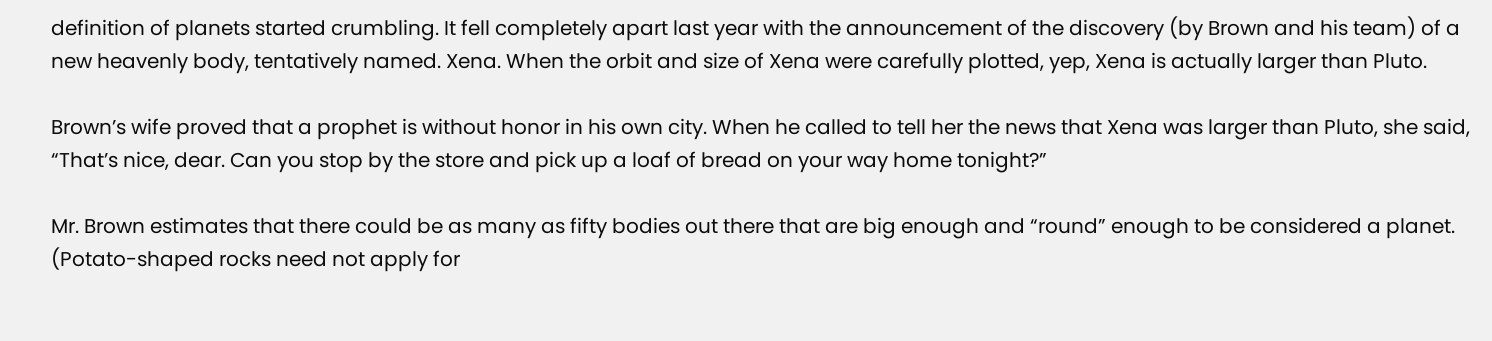definition of planets started crumbling. It fell completely apart last year with the announcement of the discovery (by Brown and his team) of a new heavenly body, tentatively named. Xena. When the orbit and size of Xena were carefully plotted, yep, Xena is actually larger than Pluto.

Brown’s wife proved that a prophet is without honor in his own city. When he called to tell her the news that Xena was larger than Pluto, she said, “That’s nice, dear. Can you stop by the store and pick up a loaf of bread on your way home tonight?”

Mr. Brown estimates that there could be as many as fifty bodies out there that are big enough and “round” enough to be considered a planet. (Potato-shaped rocks need not apply for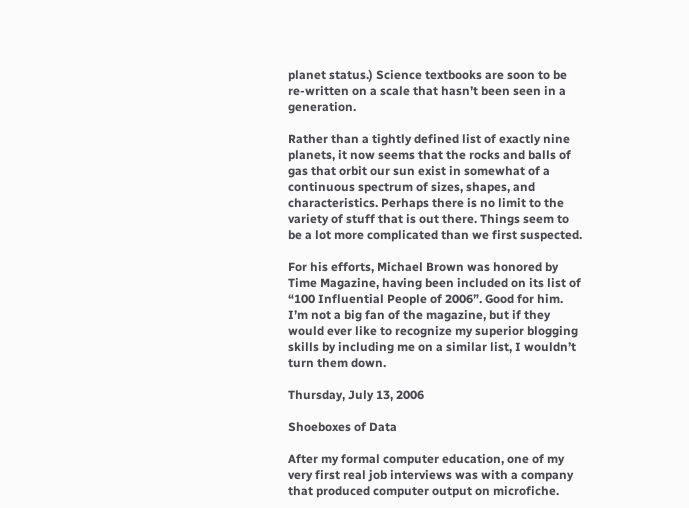planet status.) Science textbooks are soon to be re-written on a scale that hasn’t been seen in a generation.

Rather than a tightly defined list of exactly nine planets, it now seems that the rocks and balls of gas that orbit our sun exist in somewhat of a continuous spectrum of sizes, shapes, and characteristics. Perhaps there is no limit to the variety of stuff that is out there. Things seem to be a lot more complicated than we first suspected.

For his efforts, Michael Brown was honored by Time Magazine, having been included on its list of “100 Influential People of 2006”. Good for him. I’m not a big fan of the magazine, but if they would ever like to recognize my superior blogging skills by including me on a similar list, I wouldn’t turn them down.

Thursday, July 13, 2006

Shoeboxes of Data

After my formal computer education, one of my very first real job interviews was with a company that produced computer output on microfiche.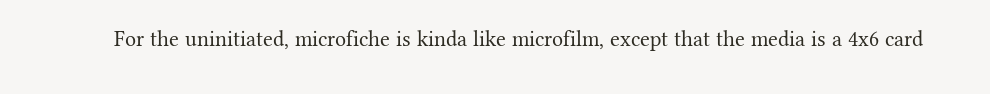For the uninitiated, microfiche is kinda like microfilm, except that the media is a 4x6 card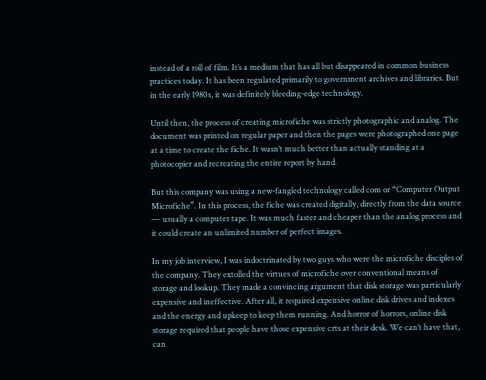instead of a roll of film. It’s a medium that has all but disappeared in common business practices today. It has been regulated primarily to government archives and libraries. But in the early 1980s, it was definitely bleeding-edge technology.

Until then, the process of creating microfiche was strictly photographic and analog. The document was printed on regular paper and then the pages were photographed one page at a time to create the fiche. It wasn’t much better than actually standing at a photocopier and recreating the entire report by hand.

But this company was using a new-fangled technology called com or “Computer Output Microfiche”. In this process, the fiche was created digitally, directly from the data source — usually a computer tape. It was much faster and cheaper than the analog process and it could create an unlimited number of perfect images.

In my job interview, I was indoctrinated by two guys who were the microfiche disciples of the company. They extolled the virtues of microfiche over conventional means of storage and lookup. They made a convincing argument that disk storage was particularly expensive and ineffective. After all, it required expensive online disk drives and indexes and the energy and upkeep to keep them running. And horror of horrors, online disk storage required that people have those expensive crts at their desk. We can’t have that, can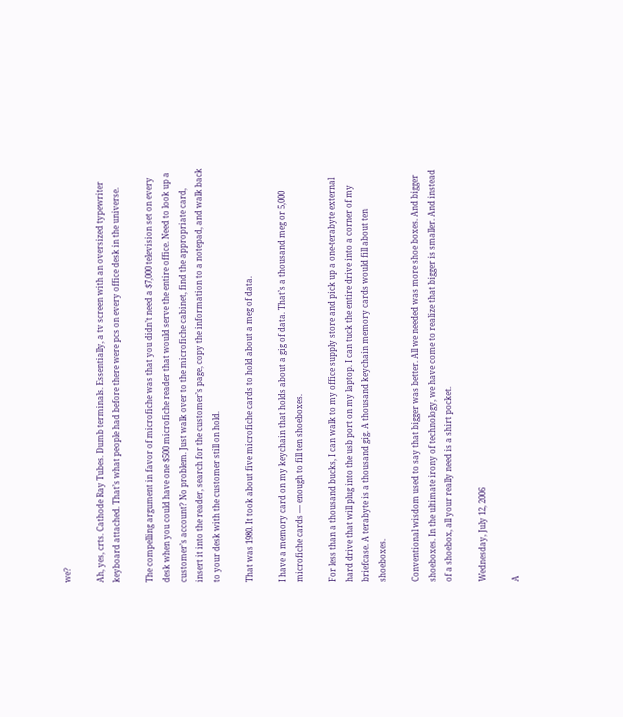we?

Ah, yes, crts. Cathode Ray Tubes. Dumb terminals. Essentially, a tv screen with an oversized typewriter keyboard attached. That’s what people had before there were pcs on every office desk in the universe.

The compelling argument in favor of microfiche was that you didn’t need a $7,000 television set on every desk when you could have one $500 microfiche reader that would serve the entire office. Need to look up a customer’s account? No problem. Just walk over to the microfiche cabinet, find the appropriate card, insert it into the reader, search for the customer’s page, copy the information to a notepad, and walk back to your desk with the customer still on hold.

That was 1980. It took about five microfiche cards to hold about a meg of data.

I have a memory card on my keychain that holds about a gig of data. That’s a thousand meg or 5,000 microfiche cards — enough to fill ten shoeboxes.

For less than a thousand bucks, I can walk to my office supply store and pick up a one-terabyte external hard drive that will plug into the usb port on my laptop. I can tuck the entire drive into a corner of my briefcase. A terabyte is a thousand gig. A thousand keychain memory cards would fill about ten shoeboxes.

Conventional wisdom used to say that bigger was better. All we needed was more shoe boxes. And bigger shoeboxes. In the ultimate irony of technology, we have come to realize that bigger is smaller. And instead of a shoebox, all your really need is a shirt pocket.

Wednesday, July 12, 2006

A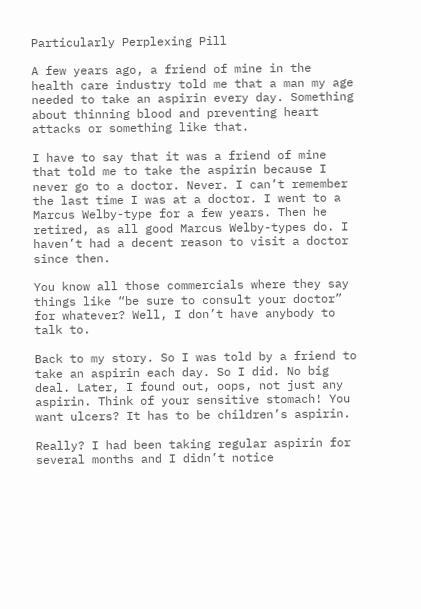Particularly Perplexing Pill

A few years ago, a friend of mine in the health care industry told me that a man my age needed to take an aspirin every day. Something about thinning blood and preventing heart attacks or something like that.

I have to say that it was a friend of mine that told me to take the aspirin because I never go to a doctor. Never. I can’t remember the last time I was at a doctor. I went to a Marcus Welby-type for a few years. Then he retired, as all good Marcus Welby-types do. I haven’t had a decent reason to visit a doctor since then.

You know all those commercials where they say things like “be sure to consult your doctor” for whatever? Well, I don’t have anybody to talk to.

Back to my story. So I was told by a friend to take an aspirin each day. So I did. No big deal. Later, I found out, oops, not just any aspirin. Think of your sensitive stomach! You want ulcers? It has to be children’s aspirin.

Really? I had been taking regular aspirin for several months and I didn’t notice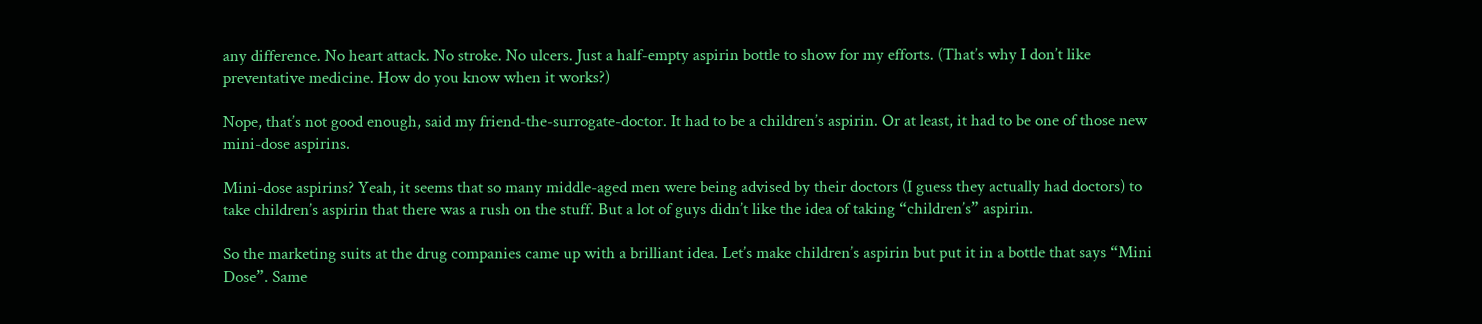any difference. No heart attack. No stroke. No ulcers. Just a half-empty aspirin bottle to show for my efforts. (That’s why I don’t like preventative medicine. How do you know when it works?)

Nope, that’s not good enough, said my friend-the-surrogate-doctor. It had to be a children’s aspirin. Or at least, it had to be one of those new mini-dose aspirins.

Mini-dose aspirins? Yeah, it seems that so many middle-aged men were being advised by their doctors (I guess they actually had doctors) to take children’s aspirin that there was a rush on the stuff. But a lot of guys didn’t like the idea of taking “children’s” aspirin.

So the marketing suits at the drug companies came up with a brilliant idea. Let’s make children’s aspirin but put it in a bottle that says “Mini Dose”. Same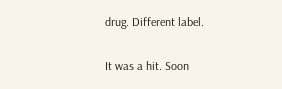drug. Different label.

It was a hit. Soon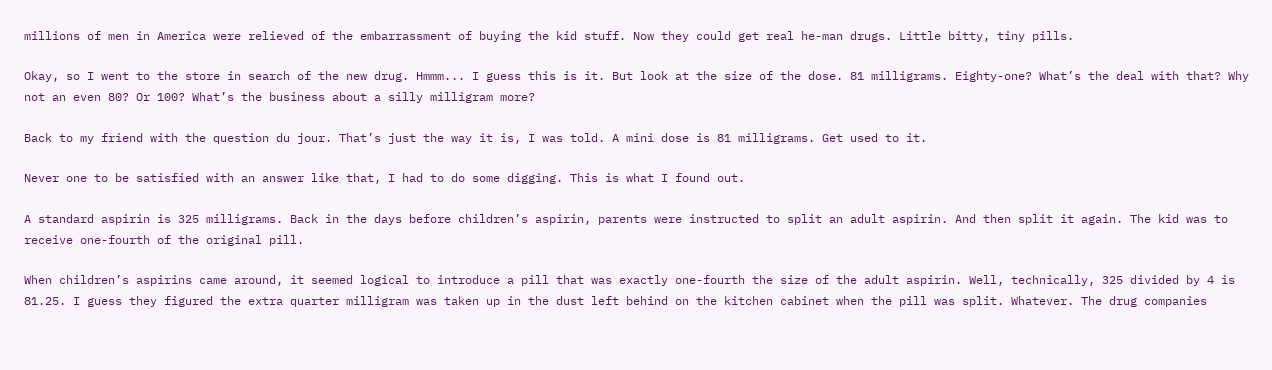millions of men in America were relieved of the embarrassment of buying the kid stuff. Now they could get real he-man drugs. Little bitty, tiny pills.

Okay, so I went to the store in search of the new drug. Hmmm... I guess this is it. But look at the size of the dose. 81 milligrams. Eighty-one? What’s the deal with that? Why not an even 80? Or 100? What’s the business about a silly milligram more?

Back to my friend with the question du jour. That’s just the way it is, I was told. A mini dose is 81 milligrams. Get used to it.

Never one to be satisfied with an answer like that, I had to do some digging. This is what I found out.

A standard aspirin is 325 milligrams. Back in the days before children’s aspirin, parents were instructed to split an adult aspirin. And then split it again. The kid was to receive one-fourth of the original pill.

When children’s aspirins came around, it seemed logical to introduce a pill that was exactly one-fourth the size of the adult aspirin. Well, technically, 325 divided by 4 is 81.25. I guess they figured the extra quarter milligram was taken up in the dust left behind on the kitchen cabinet when the pill was split. Whatever. The drug companies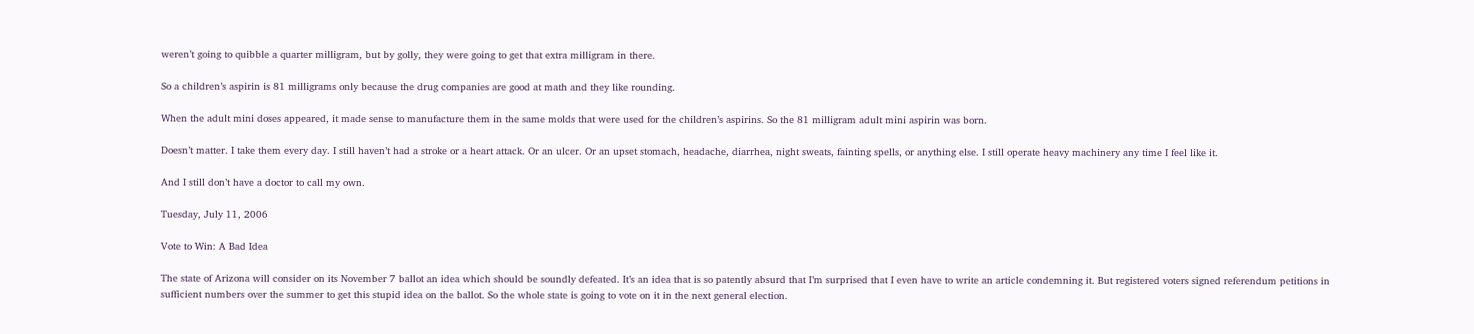weren’t going to quibble a quarter milligram, but by golly, they were going to get that extra milligram in there.

So a children’s aspirin is 81 milligrams only because the drug companies are good at math and they like rounding.

When the adult mini doses appeared, it made sense to manufacture them in the same molds that were used for the children’s aspirins. So the 81 milligram adult mini aspirin was born.

Doesn’t matter. I take them every day. I still haven’t had a stroke or a heart attack. Or an ulcer. Or an upset stomach, headache, diarrhea, night sweats, fainting spells, or anything else. I still operate heavy machinery any time I feel like it.

And I still don’t have a doctor to call my own.

Tuesday, July 11, 2006

Vote to Win: A Bad Idea

The state of Arizona will consider on its November 7 ballot an idea which should be soundly defeated. It’s an idea that is so patently absurd that I’m surprised that I even have to write an article condemning it. But registered voters signed referendum petitions in sufficient numbers over the summer to get this stupid idea on the ballot. So the whole state is going to vote on it in the next general election.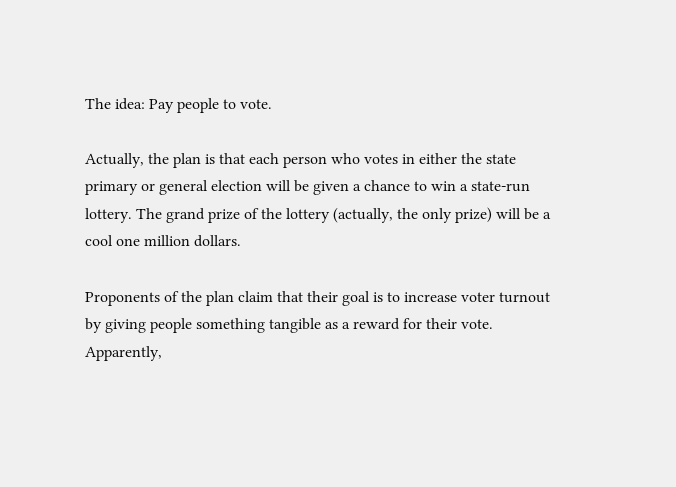The idea: Pay people to vote.

Actually, the plan is that each person who votes in either the state primary or general election will be given a chance to win a state-run lottery. The grand prize of the lottery (actually, the only prize) will be a cool one million dollars.

Proponents of the plan claim that their goal is to increase voter turnout by giving people something tangible as a reward for their vote. Apparently,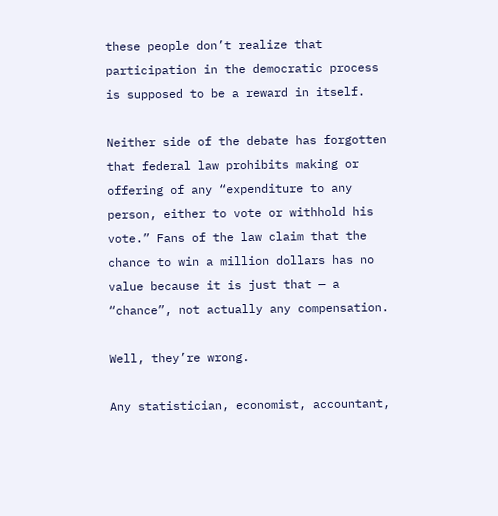these people don’t realize that participation in the democratic process is supposed to be a reward in itself.

Neither side of the debate has forgotten that federal law prohibits making or offering of any “expenditure to any person, either to vote or withhold his vote.” Fans of the law claim that the chance to win a million dollars has no value because it is just that — a “chance”, not actually any compensation.

Well, they’re wrong.

Any statistician, economist, accountant,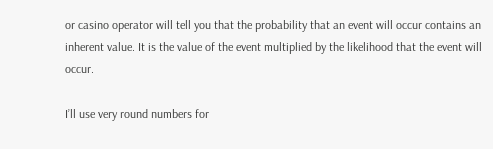or casino operator will tell you that the probability that an event will occur contains an inherent value. It is the value of the event multiplied by the likelihood that the event will occur.

I’ll use very round numbers for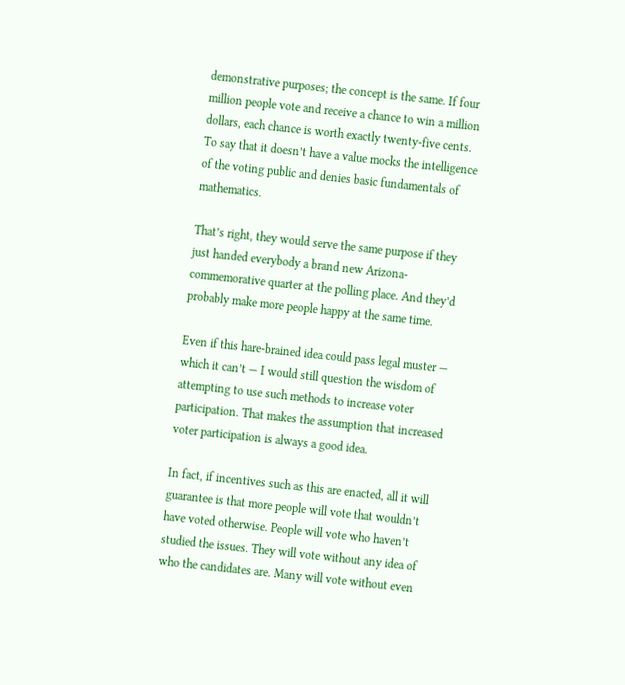demonstrative purposes; the concept is the same. If four million people vote and receive a chance to win a million dollars, each chance is worth exactly twenty-five cents. To say that it doesn’t have a value mocks the intelligence of the voting public and denies basic fundamentals of mathematics.

That’s right, they would serve the same purpose if they just handed everybody a brand new Arizona-commemorative quarter at the polling place. And they’d probably make more people happy at the same time.

Even if this hare-brained idea could pass legal muster — which it can’t — I would still question the wisdom of attempting to use such methods to increase voter participation. That makes the assumption that increased voter participation is always a good idea.

In fact, if incentives such as this are enacted, all it will guarantee is that more people will vote that wouldn’t have voted otherwise. People will vote who haven’t studied the issues. They will vote without any idea of who the candidates are. Many will vote without even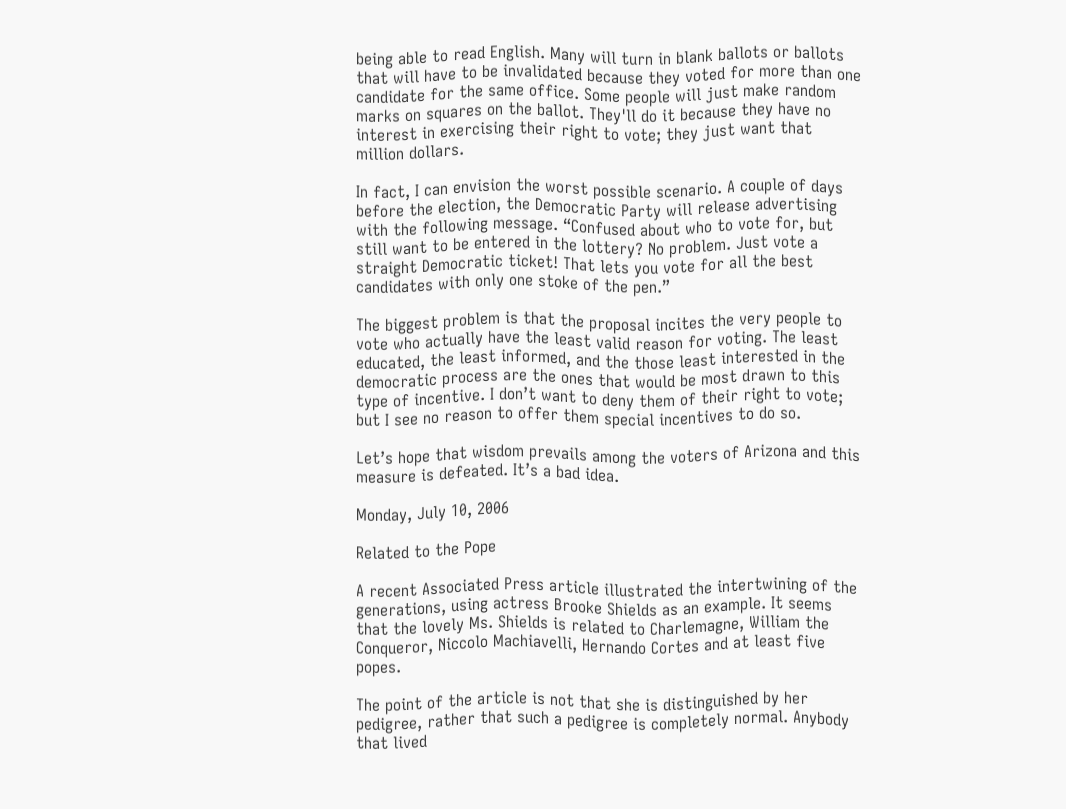being able to read English. Many will turn in blank ballots or ballots that will have to be invalidated because they voted for more than one candidate for the same office. Some people will just make random marks on squares on the ballot. They'll do it because they have no interest in exercising their right to vote; they just want that million dollars.

In fact, I can envision the worst possible scenario. A couple of days before the election, the Democratic Party will release advertising with the following message. “Confused about who to vote for, but still want to be entered in the lottery? No problem. Just vote a straight Democratic ticket! That lets you vote for all the best candidates with only one stoke of the pen.”

The biggest problem is that the proposal incites the very people to vote who actually have the least valid reason for voting. The least educated, the least informed, and the those least interested in the democratic process are the ones that would be most drawn to this type of incentive. I don’t want to deny them of their right to vote; but I see no reason to offer them special incentives to do so.

Let’s hope that wisdom prevails among the voters of Arizona and this measure is defeated. It’s a bad idea.

Monday, July 10, 2006

Related to the Pope

A recent Associated Press article illustrated the intertwining of the generations, using actress Brooke Shields as an example. It seems that the lovely Ms. Shields is related to Charlemagne, William the Conqueror, Niccolo Machiavelli, Hernando Cortes and at least five popes.

The point of the article is not that she is distinguished by her pedigree, rather that such a pedigree is completely normal. Anybody that lived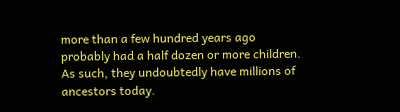more than a few hundred years ago probably had a half dozen or more children. As such, they undoubtedly have millions of ancestors today.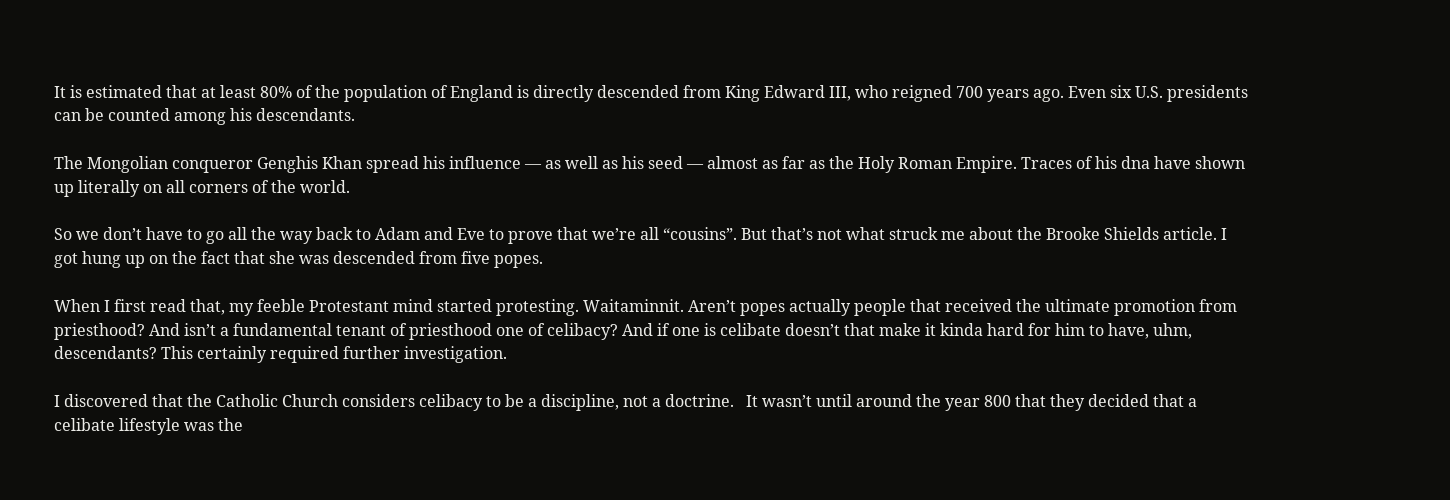It is estimated that at least 80% of the population of England is directly descended from King Edward III, who reigned 700 years ago. Even six U.S. presidents can be counted among his descendants.

The Mongolian conqueror Genghis Khan spread his influence — as well as his seed — almost as far as the Holy Roman Empire. Traces of his dna have shown up literally on all corners of the world.

So we don’t have to go all the way back to Adam and Eve to prove that we’re all “cousins”. But that’s not what struck me about the Brooke Shields article. I got hung up on the fact that she was descended from five popes.

When I first read that, my feeble Protestant mind started protesting. Waitaminnit. Aren’t popes actually people that received the ultimate promotion from priesthood? And isn’t a fundamental tenant of priesthood one of celibacy? And if one is celibate doesn’t that make it kinda hard for him to have, uhm, descendants? This certainly required further investigation.

I discovered that the Catholic Church considers celibacy to be a discipline, not a doctrine.   It wasn’t until around the year 800 that they decided that a celibate lifestyle was the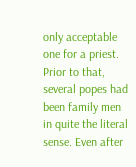only acceptable one for a priest. Prior to that, several popes had been family men in quite the literal sense. Even after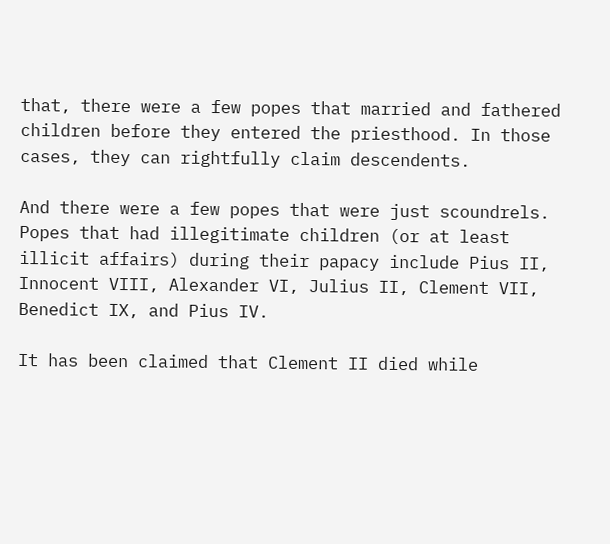that, there were a few popes that married and fathered children before they entered the priesthood. In those cases, they can rightfully claim descendents.

And there were a few popes that were just scoundrels. Popes that had illegitimate children (or at least illicit affairs) during their papacy include Pius II, Innocent VIII, Alexander VI, Julius II, Clement VII, Benedict IX, and Pius IV.

It has been claimed that Clement II died while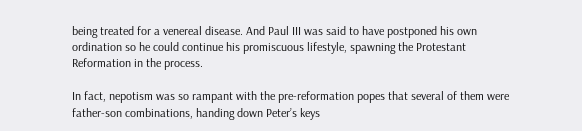being treated for a venereal disease. And Paul III was said to have postponed his own ordination so he could continue his promiscuous lifestyle, spawning the Protestant Reformation in the process.

In fact, nepotism was so rampant with the pre-reformation popes that several of them were father-son combinations, handing down Peter’s keys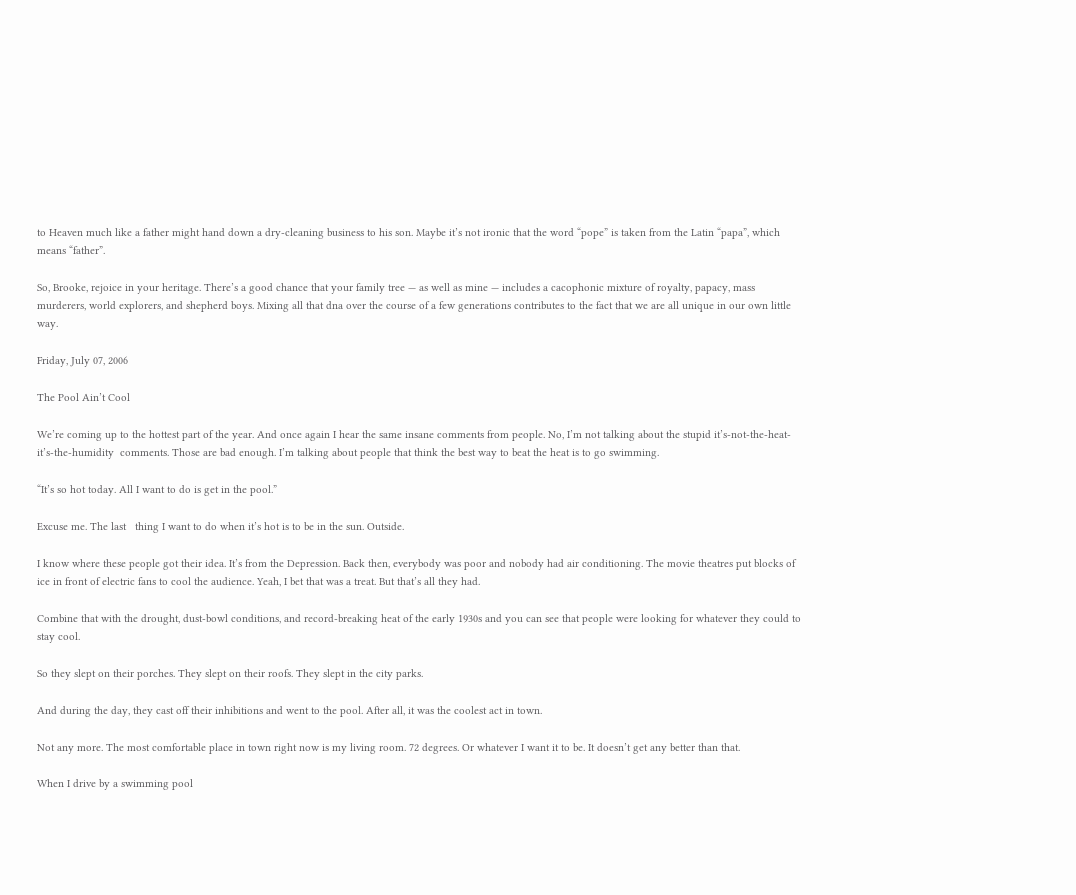to Heaven much like a father might hand down a dry-cleaning business to his son. Maybe it’s not ironic that the word “pope” is taken from the Latin “papa”, which means “father”.

So, Brooke, rejoice in your heritage. There’s a good chance that your family tree — as well as mine — includes a cacophonic mixture of royalty, papacy, mass murderers, world explorers, and shepherd boys. Mixing all that dna over the course of a few generations contributes to the fact that we are all unique in our own little way.

Friday, July 07, 2006

The Pool Ain’t Cool

We’re coming up to the hottest part of the year. And once again I hear the same insane comments from people. No, I’m not talking about the stupid it’s-not-the-heat-it’s-the-humidity  comments. Those are bad enough. I’m talking about people that think the best way to beat the heat is to go swimming.

“It’s so hot today. All I want to do is get in the pool.”

Excuse me. The last   thing I want to do when it’s hot is to be in the sun. Outside.

I know where these people got their idea. It’s from the Depression. Back then, everybody was poor and nobody had air conditioning. The movie theatres put blocks of ice in front of electric fans to cool the audience. Yeah, I bet that was a treat. But that’s all they had.

Combine that with the drought, dust-bowl conditions, and record-breaking heat of the early 1930s and you can see that people were looking for whatever they could to stay cool.

So they slept on their porches. They slept on their roofs. They slept in the city parks.

And during the day, they cast off their inhibitions and went to the pool. After all, it was the coolest act in town.

Not any more. The most comfortable place in town right now is my living room. 72 degrees. Or whatever I want it to be. It doesn’t get any better than that.

When I drive by a swimming pool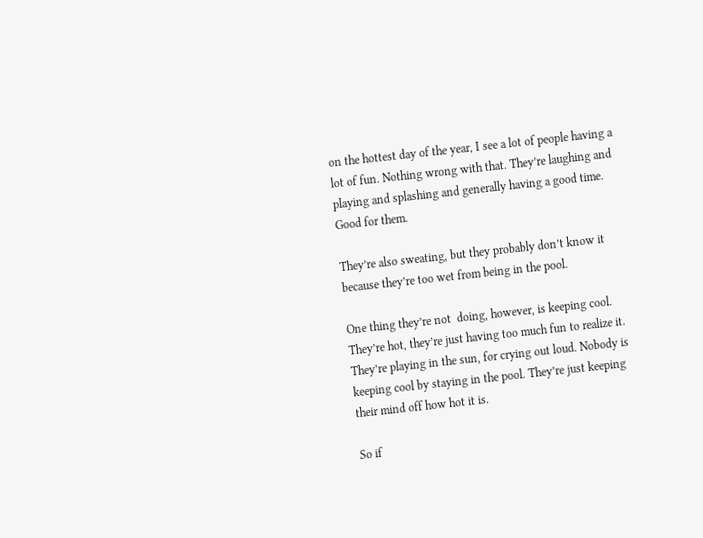on the hottest day of the year, I see a lot of people having a lot of fun. Nothing wrong with that. They’re laughing and playing and splashing and generally having a good time. Good for them.

They’re also sweating, but they probably don’t know it because they’re too wet from being in the pool.

One thing they’re not  doing, however, is keeping cool. They’re hot, they’re just having too much fun to realize it. They’re playing in the sun, for crying out loud. Nobody is keeping cool by staying in the pool. They’re just keeping their mind off how hot it is.

So if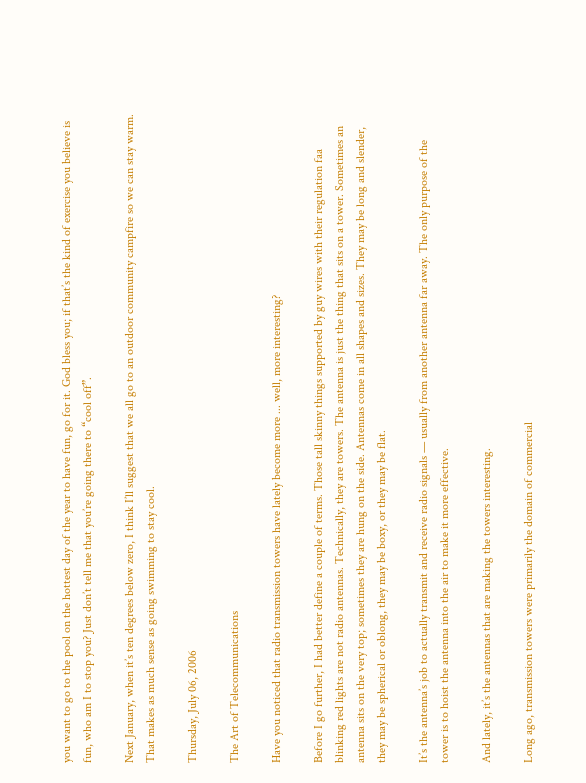you want to go to the pool on the hottest day of the year to have fun, go for it. God bless you; if that’s the kind of exercise you believe is fun, who am I to stop you? Just don’t tell me that you’re going there to “cool off”.

Next January, when it’s ten degrees below zero, I think I’ll suggest that we all go to an outdoor community campfire so we can stay warm. That makes as much sense as going swimming to stay cool.

Thursday, July 06, 2006

The Art of Telecommunications

Have you noticed that radio transmission towers have lately become more ... well, more interesting?

Before I go further, I had better define a couple of terms. Those tall skinny things supported by guy wires with their regulation faa blinking red lights are not radio antennas. Technically, they are towers. The antenna is just the thing that sits on a tower. Sometimes an antenna sits on the very top; sometimes they are hung on the side. Antennas come in all shapes and sizes. They may be long and slender, they may be spherical or oblong, they may be boxy, or they may be flat.

It’s the antenna’s job to actually transmit and receive radio signals — usually from another antenna far away. The only purpose of the tower is to hoist the antenna into the air to make it more effective.

And lately, it’s the antennas that are making the towers interesting.

Long ago, transmission towers were primarily the domain of commercial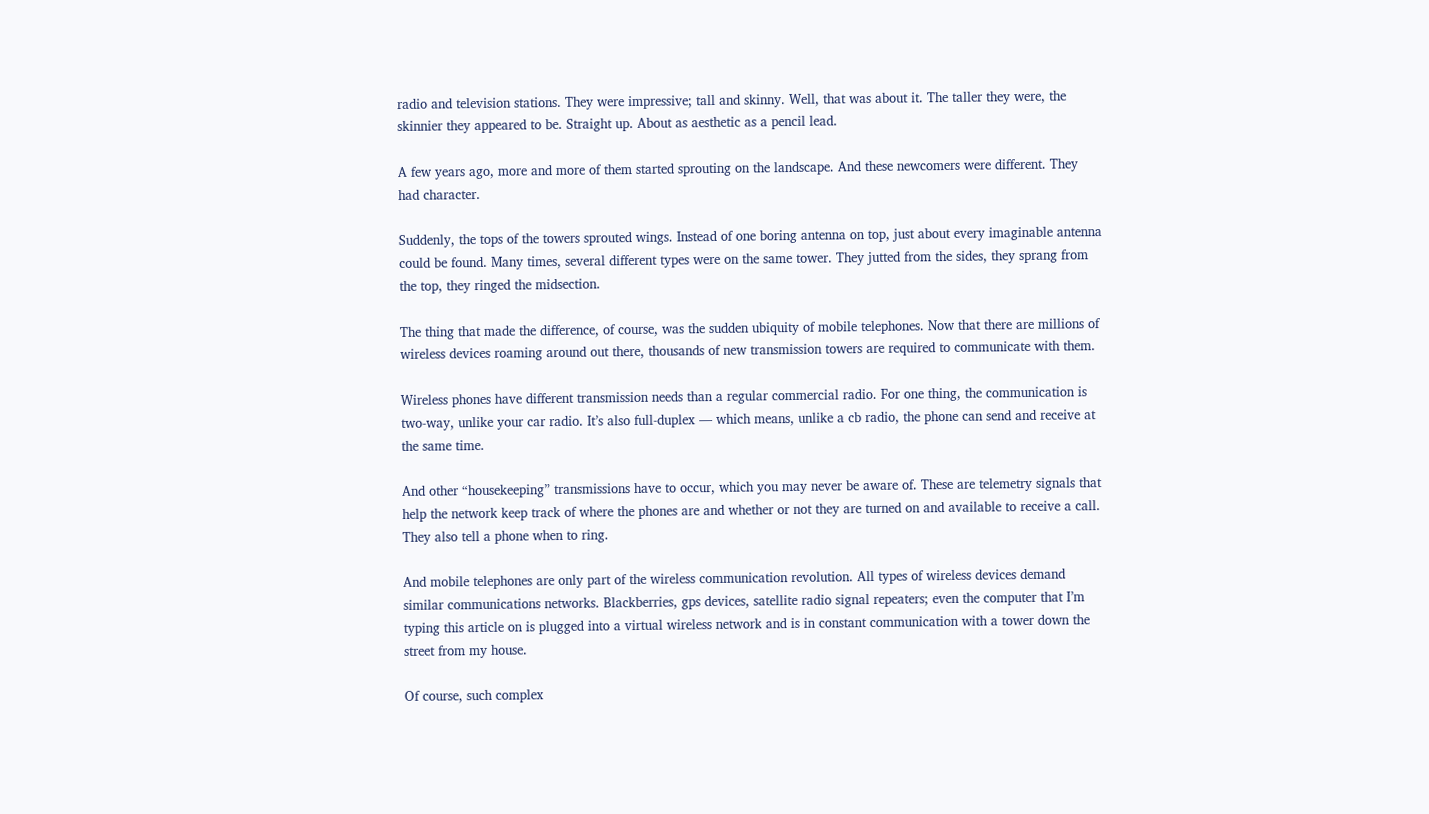radio and television stations. They were impressive; tall and skinny. Well, that was about it. The taller they were, the skinnier they appeared to be. Straight up. About as aesthetic as a pencil lead.

A few years ago, more and more of them started sprouting on the landscape. And these newcomers were different. They had character.

Suddenly, the tops of the towers sprouted wings. Instead of one boring antenna on top, just about every imaginable antenna could be found. Many times, several different types were on the same tower. They jutted from the sides, they sprang from the top, they ringed the midsection.

The thing that made the difference, of course, was the sudden ubiquity of mobile telephones. Now that there are millions of wireless devices roaming around out there, thousands of new transmission towers are required to communicate with them.

Wireless phones have different transmission needs than a regular commercial radio. For one thing, the communication is two-way, unlike your car radio. It’s also full-duplex — which means, unlike a cb radio, the phone can send and receive at the same time.

And other “housekeeping” transmissions have to occur, which you may never be aware of. These are telemetry signals that help the network keep track of where the phones are and whether or not they are turned on and available to receive a call. They also tell a phone when to ring.

And mobile telephones are only part of the wireless communication revolution. All types of wireless devices demand similar communications networks. Blackberries, gps devices, satellite radio signal repeaters; even the computer that I’m typing this article on is plugged into a virtual wireless network and is in constant communication with a tower down the street from my house.

Of course, such complex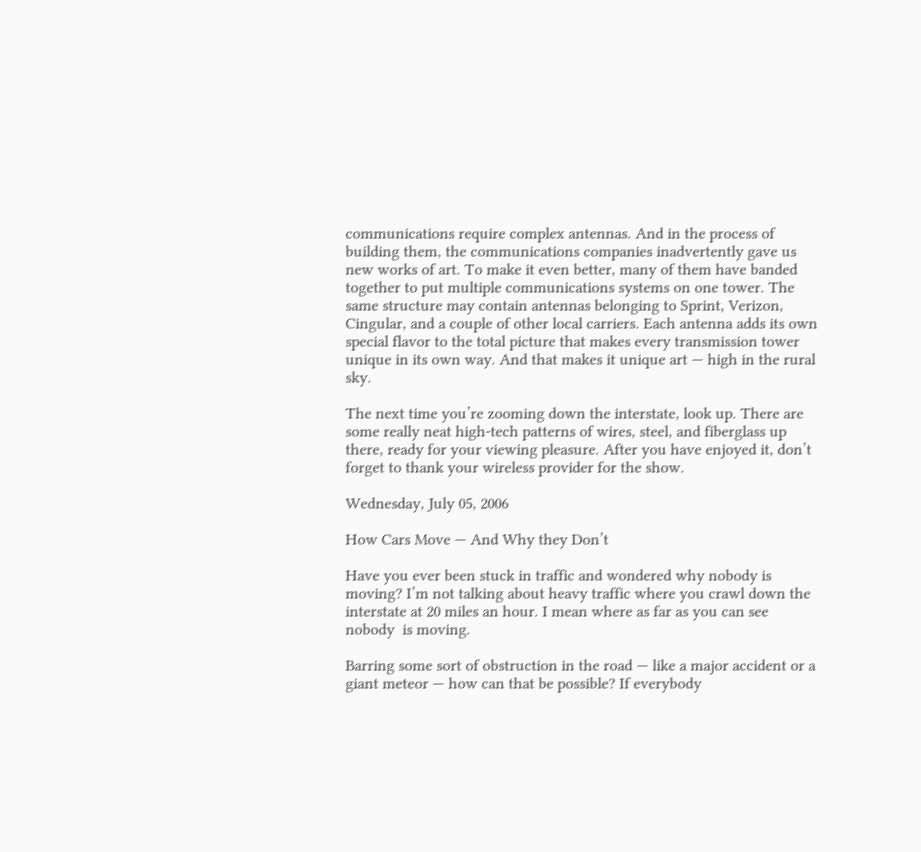communications require complex antennas. And in the process of building them, the communications companies inadvertently gave us new works of art. To make it even better, many of them have banded together to put multiple communications systems on one tower. The same structure may contain antennas belonging to Sprint, Verizon, Cingular, and a couple of other local carriers. Each antenna adds its own special flavor to the total picture that makes every transmission tower unique in its own way. And that makes it unique art — high in the rural sky.

The next time you’re zooming down the interstate, look up. There are some really neat high-tech patterns of wires, steel, and fiberglass up there, ready for your viewing pleasure. After you have enjoyed it, don’t forget to thank your wireless provider for the show.

Wednesday, July 05, 2006

How Cars Move — And Why they Don’t

Have you ever been stuck in traffic and wondered why nobody is moving? I’m not talking about heavy traffic where you crawl down the interstate at 20 miles an hour. I mean where as far as you can see nobody  is moving.

Barring some sort of obstruction in the road — like a major accident or a giant meteor — how can that be possible? If everybody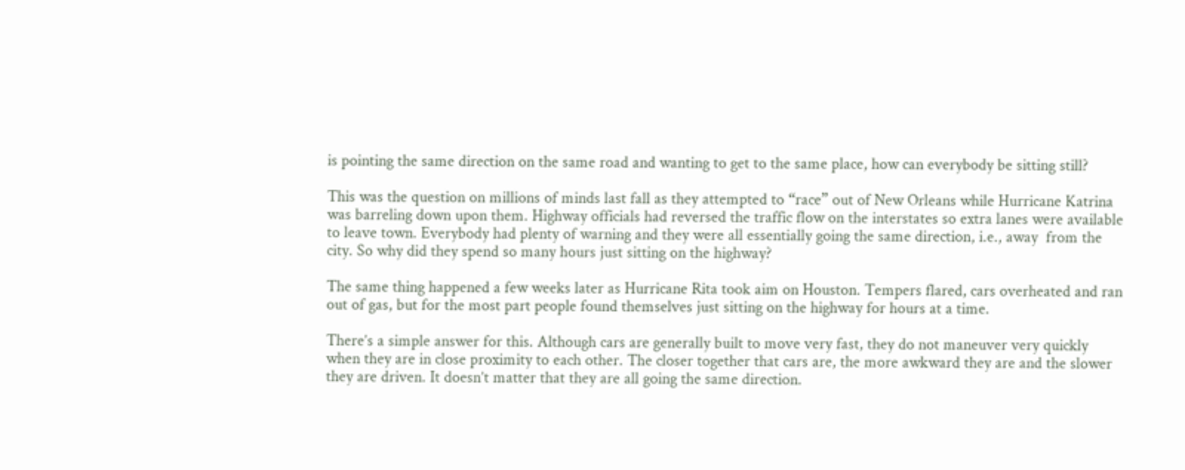is pointing the same direction on the same road and wanting to get to the same place, how can everybody be sitting still?

This was the question on millions of minds last fall as they attempted to “race” out of New Orleans while Hurricane Katrina was barreling down upon them. Highway officials had reversed the traffic flow on the interstates so extra lanes were available to leave town. Everybody had plenty of warning and they were all essentially going the same direction, i.e., away  from the city. So why did they spend so many hours just sitting on the highway?

The same thing happened a few weeks later as Hurricane Rita took aim on Houston. Tempers flared, cars overheated and ran out of gas, but for the most part people found themselves just sitting on the highway for hours at a time.

There’s a simple answer for this. Although cars are generally built to move very fast, they do not maneuver very quickly when they are in close proximity to each other. The closer together that cars are, the more awkward they are and the slower they are driven. It doesn’t matter that they are all going the same direction.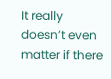It really doesn’t even matter if there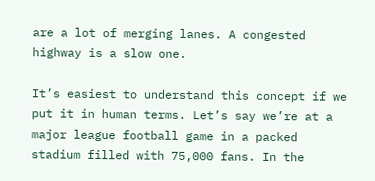are a lot of merging lanes. A congested highway is a slow one.

It’s easiest to understand this concept if we put it in human terms. Let’s say we’re at a major league football game in a packed stadium filled with 75,000 fans. In the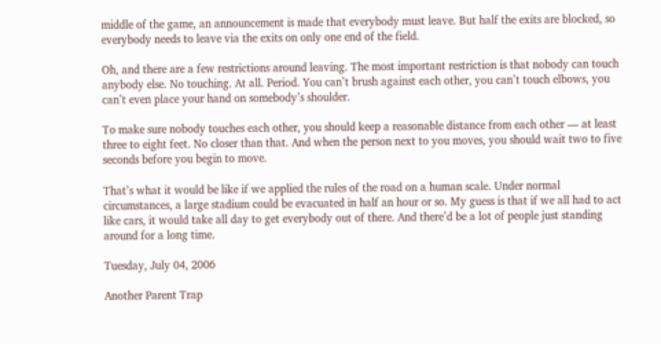middle of the game, an announcement is made that everybody must leave. But half the exits are blocked, so everybody needs to leave via the exits on only one end of the field.

Oh, and there are a few restrictions around leaving. The most important restriction is that nobody can touch anybody else. No touching. At all. Period. You can’t brush against each other, you can’t touch elbows, you can’t even place your hand on somebody’s shoulder.

To make sure nobody touches each other, you should keep a reasonable distance from each other — at least three to eight feet. No closer than that. And when the person next to you moves, you should wait two to five seconds before you begin to move.

That’s what it would be like if we applied the rules of the road on a human scale. Under normal circumstances, a large stadium could be evacuated in half an hour or so. My guess is that if we all had to act like cars, it would take all day to get everybody out of there. And there’d be a lot of people just standing around for a long time.

Tuesday, July 04, 2006

Another Parent Trap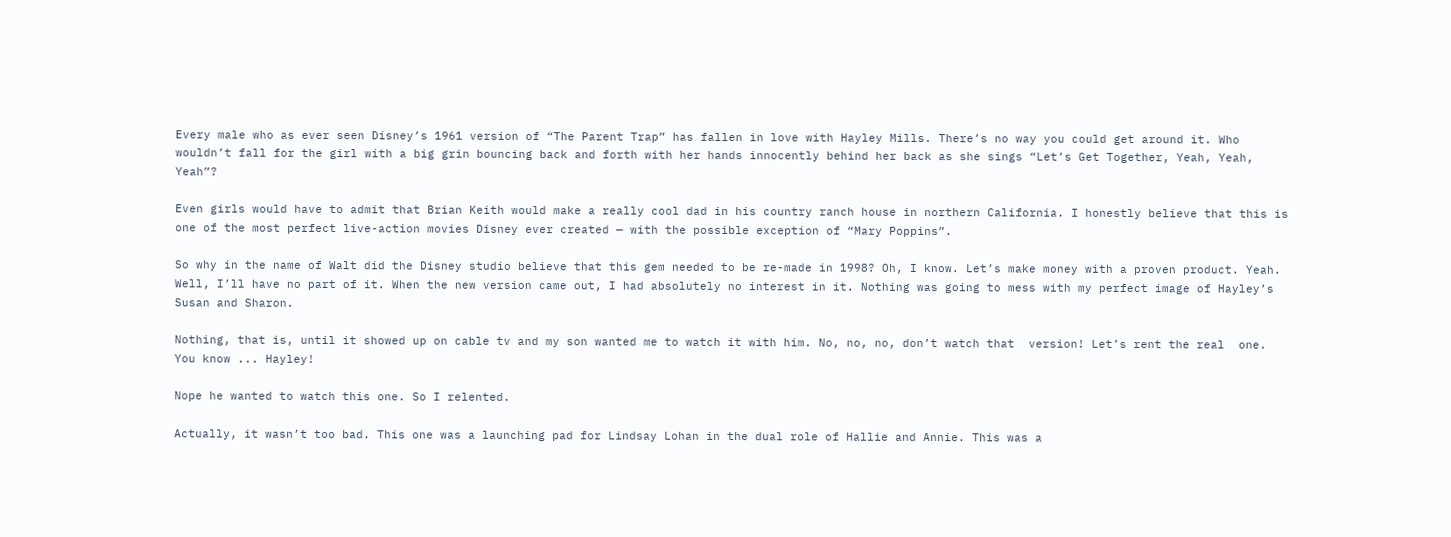Every male who as ever seen Disney’s 1961 version of “The Parent Trap” has fallen in love with Hayley Mills. There’s no way you could get around it. Who wouldn’t fall for the girl with a big grin bouncing back and forth with her hands innocently behind her back as she sings “Let’s Get Together, Yeah, Yeah, Yeah”?

Even girls would have to admit that Brian Keith would make a really cool dad in his country ranch house in northern California. I honestly believe that this is one of the most perfect live-action movies Disney ever created — with the possible exception of “Mary Poppins”.

So why in the name of Walt did the Disney studio believe that this gem needed to be re-made in 1998? Oh, I know. Let’s make money with a proven product. Yeah. Well, I’ll have no part of it. When the new version came out, I had absolutely no interest in it. Nothing was going to mess with my perfect image of Hayley’s Susan and Sharon.

Nothing, that is, until it showed up on cable tv and my son wanted me to watch it with him. No, no, no, don’t watch that  version! Let’s rent the real  one. You know ... Hayley!

Nope he wanted to watch this one. So I relented.

Actually, it wasn’t too bad. This one was a launching pad for Lindsay Lohan in the dual role of Hallie and Annie. This was a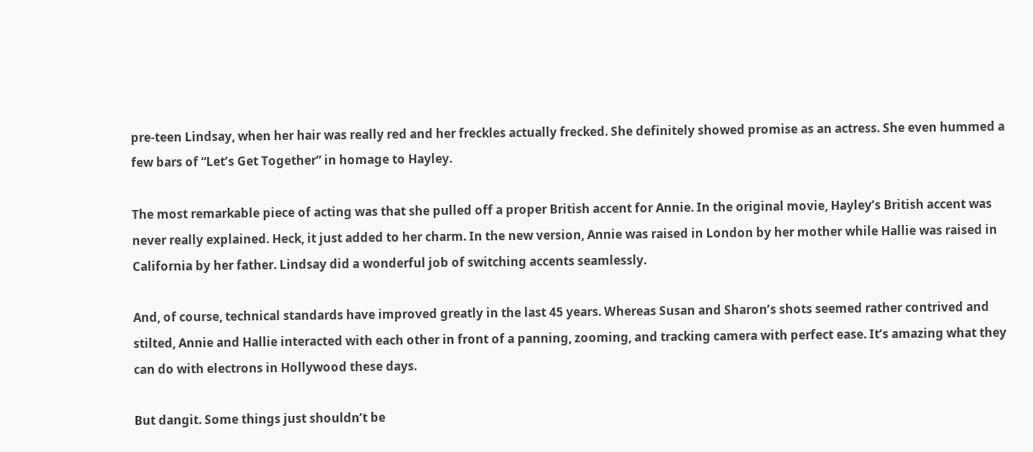pre-teen Lindsay, when her hair was really red and her freckles actually frecked. She definitely showed promise as an actress. She even hummed a few bars of “Let’s Get Together” in homage to Hayley.

The most remarkable piece of acting was that she pulled off a proper British accent for Annie. In the original movie, Hayley’s British accent was never really explained. Heck, it just added to her charm. In the new version, Annie was raised in London by her mother while Hallie was raised in California by her father. Lindsay did a wonderful job of switching accents seamlessly.

And, of course, technical standards have improved greatly in the last 45 years. Whereas Susan and Sharon’s shots seemed rather contrived and stilted, Annie and Hallie interacted with each other in front of a panning, zooming, and tracking camera with perfect ease. It’s amazing what they can do with electrons in Hollywood these days.

But dangit. Some things just shouldn’t be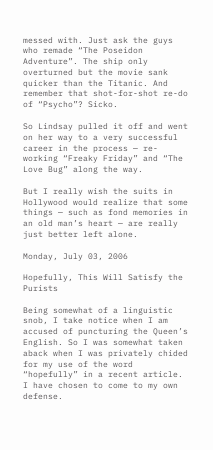messed with. Just ask the guys who remade “The Poseidon Adventure”. The ship only overturned but the movie sank quicker than the Titanic. And remember that shot-for-shot re-do of “Psycho”? Sicko.

So Lindsay pulled it off and went on her way to a very successful career in the process — re-working “Freaky Friday” and “The Love Bug” along the way.

But I really wish the suits in Hollywood would realize that some things — such as fond memories in an old man’s heart — are really just better left alone.

Monday, July 03, 2006

Hopefully, This Will Satisfy the Purists

Being somewhat of a linguistic snob, I take notice when I am accused of puncturing the Queen’s English. So I was somewhat taken aback when I was privately chided for my use of the word “hopefully” in a recent article. I have chosen to come to my own defense.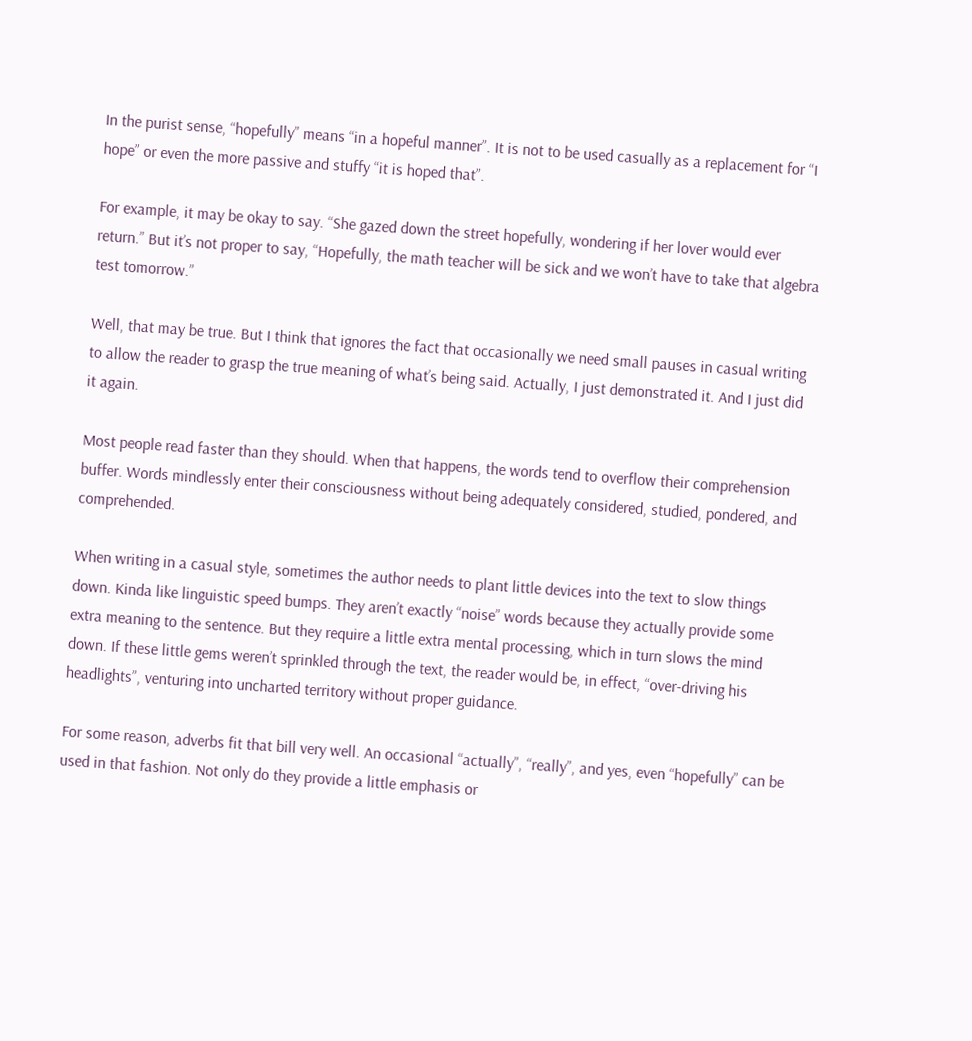In the purist sense, “hopefully” means “in a hopeful manner”. It is not to be used casually as a replacement for “I hope” or even the more passive and stuffy “it is hoped that”.

For example, it may be okay to say. “She gazed down the street hopefully, wondering if her lover would ever return.” But it’s not proper to say, “Hopefully, the math teacher will be sick and we won’t have to take that algebra test tomorrow.”

Well, that may be true. But I think that ignores the fact that occasionally we need small pauses in casual writing to allow the reader to grasp the true meaning of what’s being said. Actually, I just demonstrated it. And I just did it again.

Most people read faster than they should. When that happens, the words tend to overflow their comprehension buffer. Words mindlessly enter their consciousness without being adequately considered, studied, pondered, and comprehended.

When writing in a casual style, sometimes the author needs to plant little devices into the text to slow things down. Kinda like linguistic speed bumps. They aren’t exactly “noise” words because they actually provide some extra meaning to the sentence. But they require a little extra mental processing, which in turn slows the mind down. If these little gems weren’t sprinkled through the text, the reader would be, in effect, “over-driving his headlights”, venturing into uncharted territory without proper guidance.

For some reason, adverbs fit that bill very well. An occasional “actually”, “really”, and yes, even “hopefully” can be used in that fashion. Not only do they provide a little emphasis or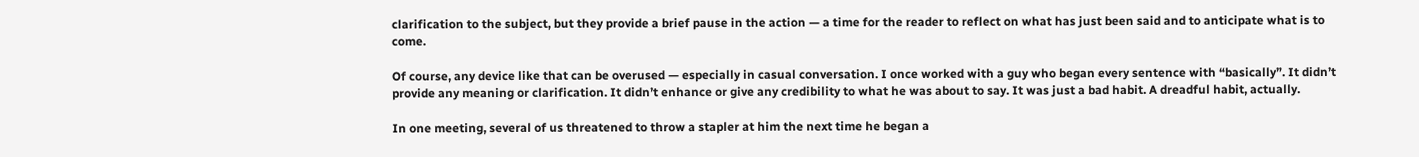clarification to the subject, but they provide a brief pause in the action — a time for the reader to reflect on what has just been said and to anticipate what is to come.

Of course, any device like that can be overused — especially in casual conversation. I once worked with a guy who began every sentence with “basically”. It didn’t provide any meaning or clarification. It didn’t enhance or give any credibility to what he was about to say. It was just a bad habit. A dreadful habit, actually.

In one meeting, several of us threatened to throw a stapler at him the next time he began a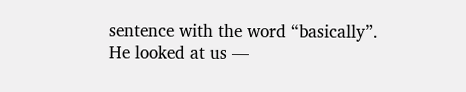sentence with the word “basically”. He looked at us —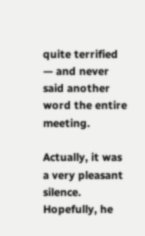quite terrified — and never said another word the entire meeting.

Actually, it was a very pleasant silence. Hopefully, he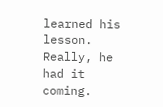learned his lesson. Really, he had it coming.